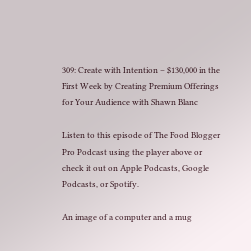309: Create with Intention – $130,000 in the First Week by Creating Premium Offerings for Your Audience with Shawn Blanc

Listen to this episode of The Food Blogger Pro Podcast using the player above or check it out on Apple Podcasts, Google Podcasts, or Spotify.

An image of a computer and a mug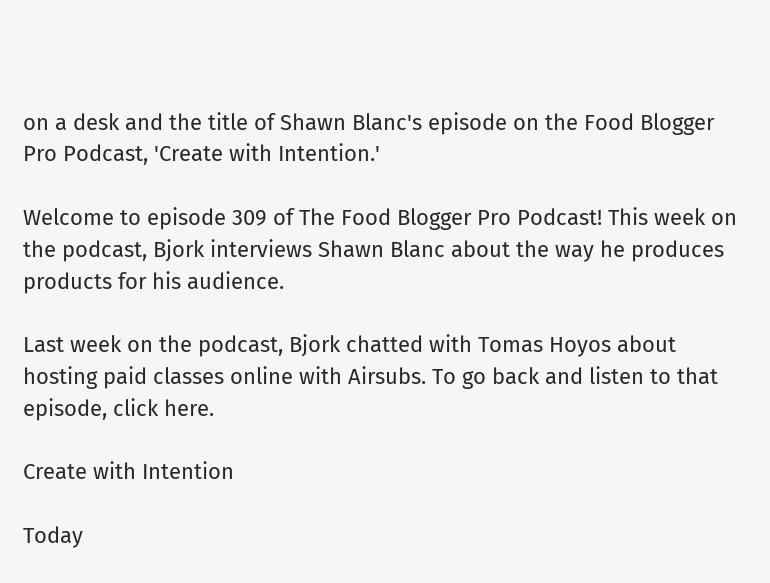on a desk and the title of Shawn Blanc's episode on the Food Blogger Pro Podcast, 'Create with Intention.'

Welcome to episode 309 of The Food Blogger Pro Podcast! This week on the podcast, Bjork interviews Shawn Blanc about the way he produces products for his audience.

Last week on the podcast, Bjork chatted with Tomas Hoyos about hosting paid classes online with Airsubs. To go back and listen to that episode, click here.

Create with Intention

Today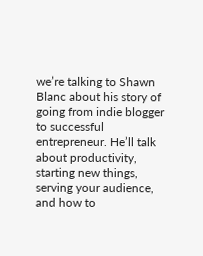we’re talking to Shawn Blanc about his story of going from indie blogger to successful entrepreneur. He’ll talk about productivity, starting new things, serving your audience, and how to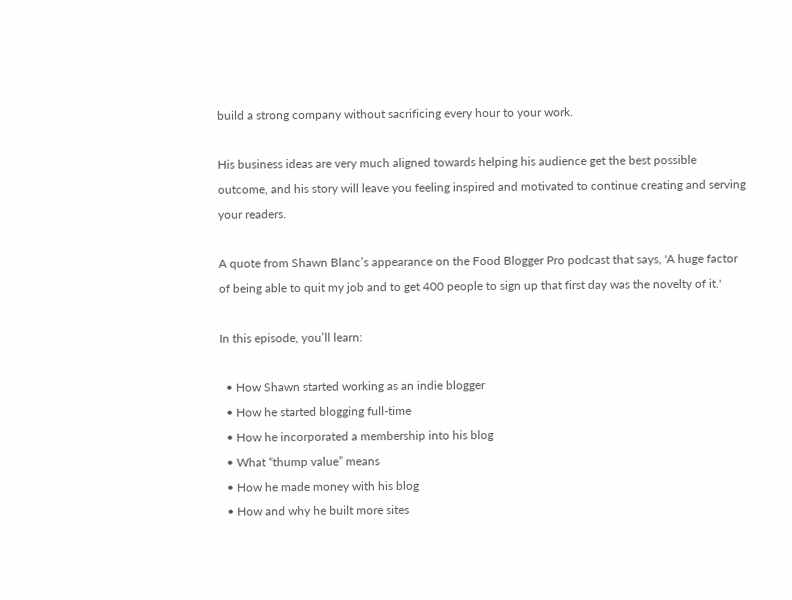build a strong company without sacrificing every hour to your work.

His business ideas are very much aligned towards helping his audience get the best possible outcome, and his story will leave you feeling inspired and motivated to continue creating and serving your readers.

A quote from Shawn Blanc’s appearance on the Food Blogger Pro podcast that says, 'A huge factor of being able to quit my job and to get 400 people to sign up that first day was the novelty of it.'

In this episode, you’ll learn:

  • How Shawn started working as an indie blogger
  • How he started blogging full-time
  • How he incorporated a membership into his blog
  • What “thump value” means
  • How he made money with his blog
  • How and why he built more sites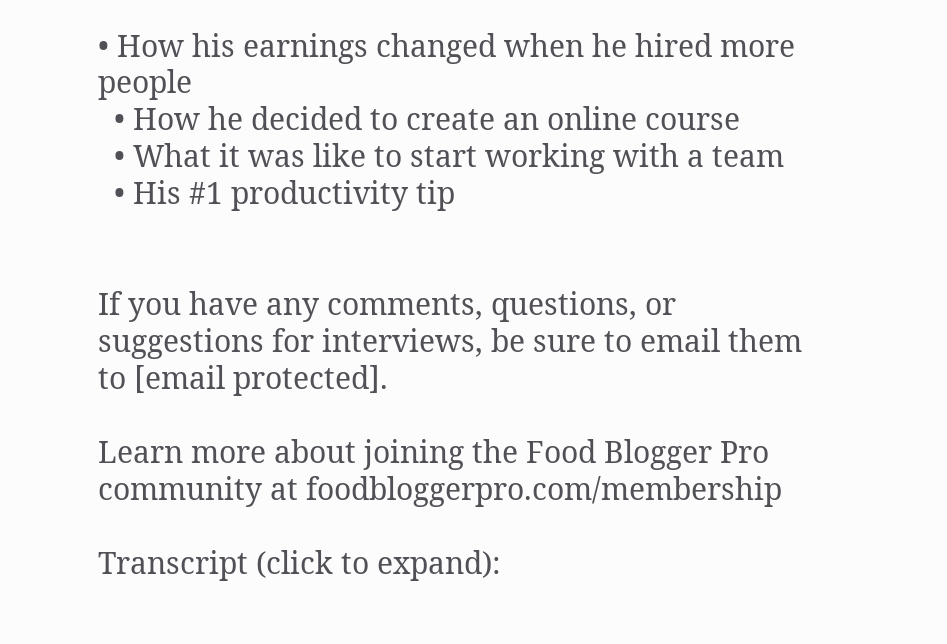• How his earnings changed when he hired more people
  • How he decided to create an online course
  • What it was like to start working with a team
  • His #1 productivity tip


If you have any comments, questions, or suggestions for interviews, be sure to email them to [email protected].

Learn more about joining the Food Blogger Pro community at foodbloggerpro.com/membership

Transcript (click to expand):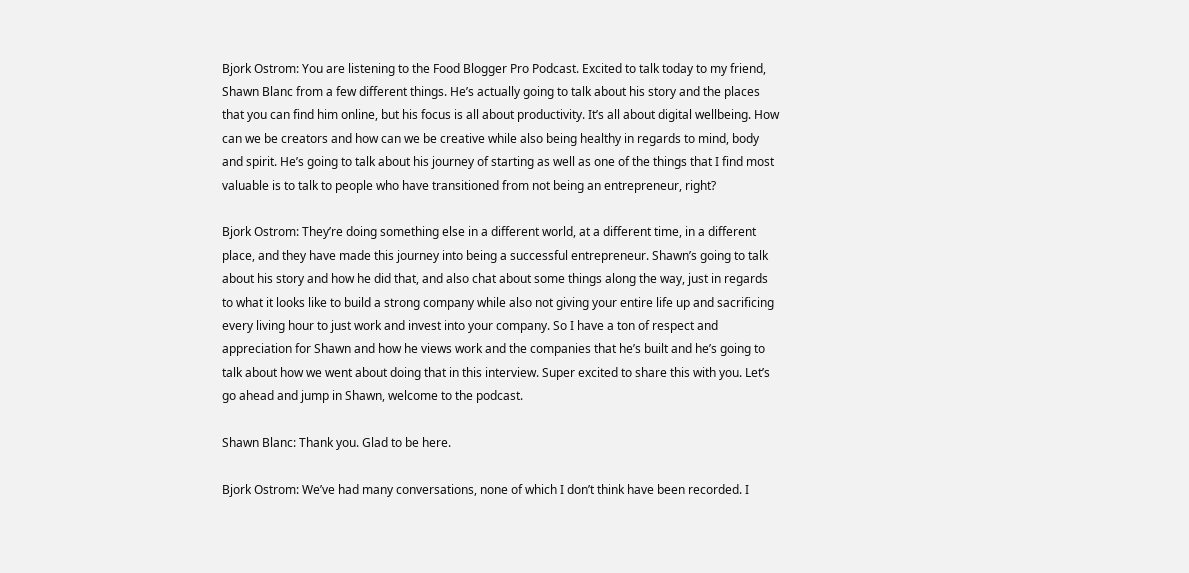Bjork Ostrom: You are listening to the Food Blogger Pro Podcast. Excited to talk today to my friend, Shawn Blanc from a few different things. He’s actually going to talk about his story and the places that you can find him online, but his focus is all about productivity. It’s all about digital wellbeing. How can we be creators and how can we be creative while also being healthy in regards to mind, body and spirit. He’s going to talk about his journey of starting as well as one of the things that I find most valuable is to talk to people who have transitioned from not being an entrepreneur, right?

Bjork Ostrom: They’re doing something else in a different world, at a different time, in a different place, and they have made this journey into being a successful entrepreneur. Shawn’s going to talk about his story and how he did that, and also chat about some things along the way, just in regards to what it looks like to build a strong company while also not giving your entire life up and sacrificing every living hour to just work and invest into your company. So I have a ton of respect and appreciation for Shawn and how he views work and the companies that he’s built and he’s going to talk about how we went about doing that in this interview. Super excited to share this with you. Let’s go ahead and jump in Shawn, welcome to the podcast.

Shawn Blanc: Thank you. Glad to be here.

Bjork Ostrom: We’ve had many conversations, none of which I don’t think have been recorded. I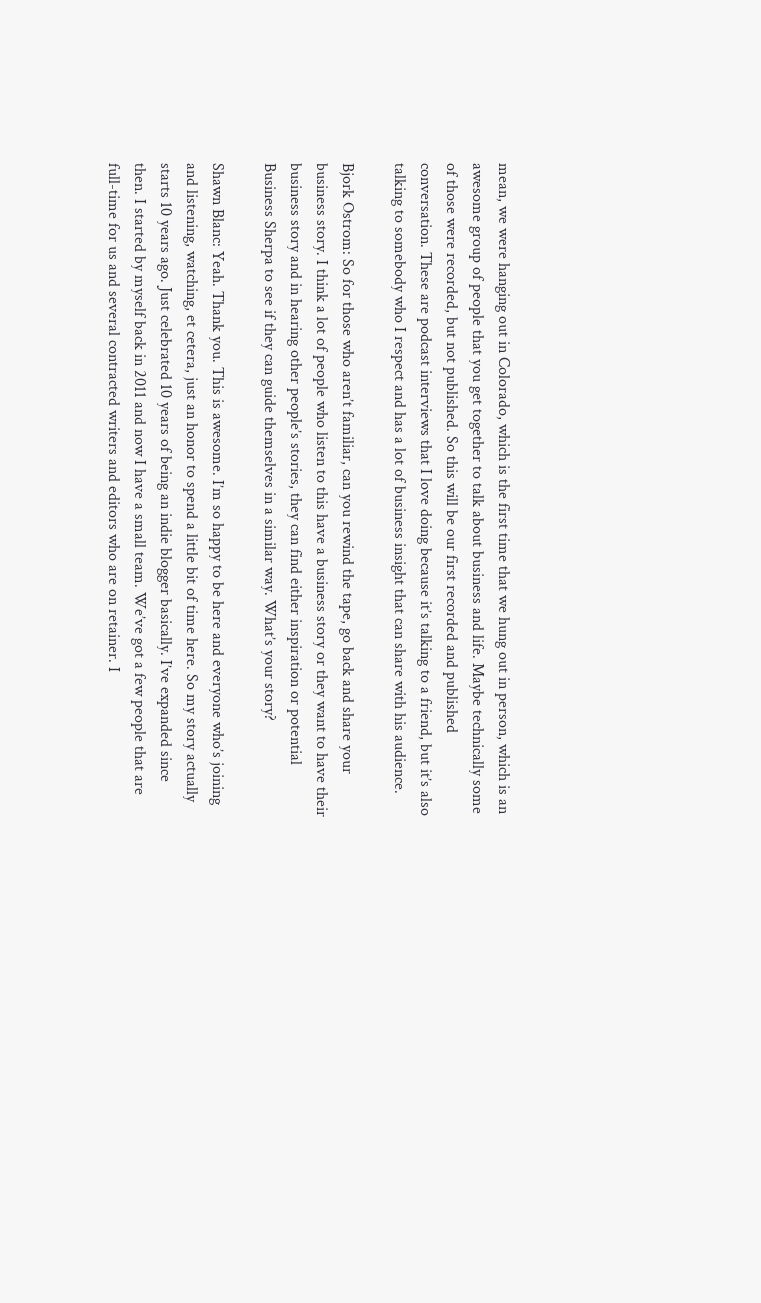mean, we were hanging out in Colorado, which is the first time that we hung out in person, which is an awesome group of people that you get together to talk about business and life. Maybe technically some of those were recorded, but not published. So this will be our first recorded and published conversation. These are podcast interviews that I love doing because it’s talking to a friend, but it’s also talking to somebody who I respect and has a lot of business insight that can share with his audience.

Bjork Ostrom: So for those who aren’t familiar, can you rewind the tape, go back and share your business story. I think a lot of people who listen to this have a business story or they want to have their business story and in hearing other people’s stories, they can find either inspiration or potential Business Sherpa to see if they can guide themselves in a similar way. What’s your story?

Shawn Blanc: Yeah. Thank you. This is awesome. I’m so happy to be here and everyone who’s joining and listening, watching, et cetera, just an honor to spend a little bit of time here. So my story actually starts 10 years ago. Just celebrated 10 years of being an indie blogger basically. I’ve expanded since then. I started by myself back in 2011 and now I have a small team. We’ve got a few people that are full-time for us and several contracted writers and editors who are on retainer. I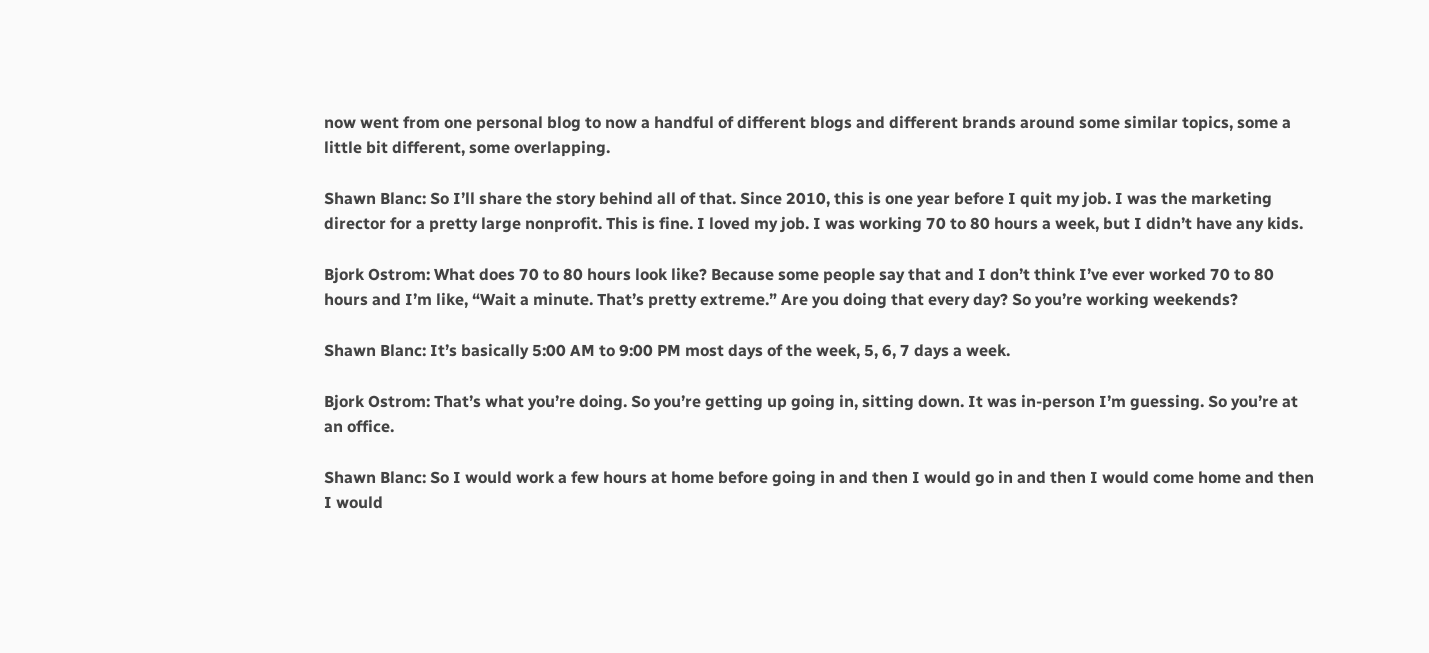now went from one personal blog to now a handful of different blogs and different brands around some similar topics, some a little bit different, some overlapping.

Shawn Blanc: So I’ll share the story behind all of that. Since 2010, this is one year before I quit my job. I was the marketing director for a pretty large nonprofit. This is fine. I loved my job. I was working 70 to 80 hours a week, but I didn’t have any kids.

Bjork Ostrom: What does 70 to 80 hours look like? Because some people say that and I don’t think I’ve ever worked 70 to 80 hours and I’m like, “Wait a minute. That’s pretty extreme.” Are you doing that every day? So you’re working weekends?

Shawn Blanc: It’s basically 5:00 AM to 9:00 PM most days of the week, 5, 6, 7 days a week.

Bjork Ostrom: That’s what you’re doing. So you’re getting up going in, sitting down. It was in-person I’m guessing. So you’re at an office.

Shawn Blanc: So I would work a few hours at home before going in and then I would go in and then I would come home and then I would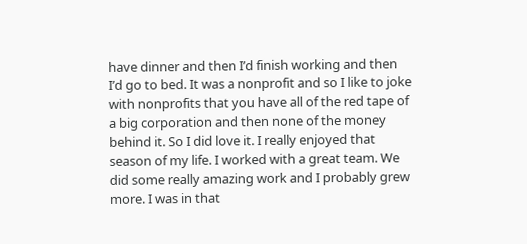have dinner and then I’d finish working and then I’d go to bed. It was a nonprofit and so I like to joke with nonprofits that you have all of the red tape of a big corporation and then none of the money behind it. So I did love it. I really enjoyed that season of my life. I worked with a great team. We did some really amazing work and I probably grew more. I was in that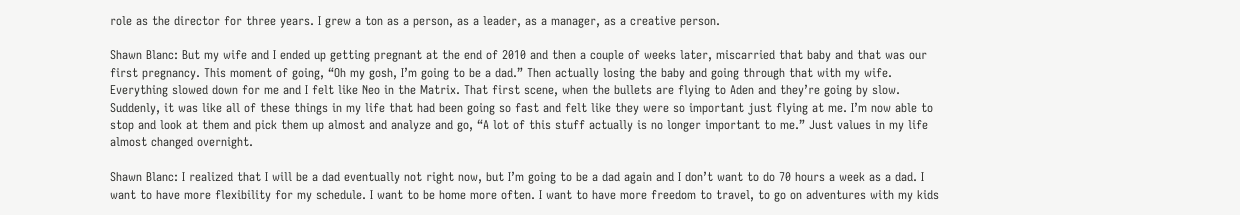role as the director for three years. I grew a ton as a person, as a leader, as a manager, as a creative person.

Shawn Blanc: But my wife and I ended up getting pregnant at the end of 2010 and then a couple of weeks later, miscarried that baby and that was our first pregnancy. This moment of going, “Oh my gosh, I’m going to be a dad.” Then actually losing the baby and going through that with my wife. Everything slowed down for me and I felt like Neo in the Matrix. That first scene, when the bullets are flying to Aden and they’re going by slow. Suddenly, it was like all of these things in my life that had been going so fast and felt like they were so important just flying at me. I’m now able to stop and look at them and pick them up almost and analyze and go, “A lot of this stuff actually is no longer important to me.” Just values in my life almost changed overnight.

Shawn Blanc: I realized that I will be a dad eventually not right now, but I’m going to be a dad again and I don’t want to do 70 hours a week as a dad. I want to have more flexibility for my schedule. I want to be home more often. I want to have more freedom to travel, to go on adventures with my kids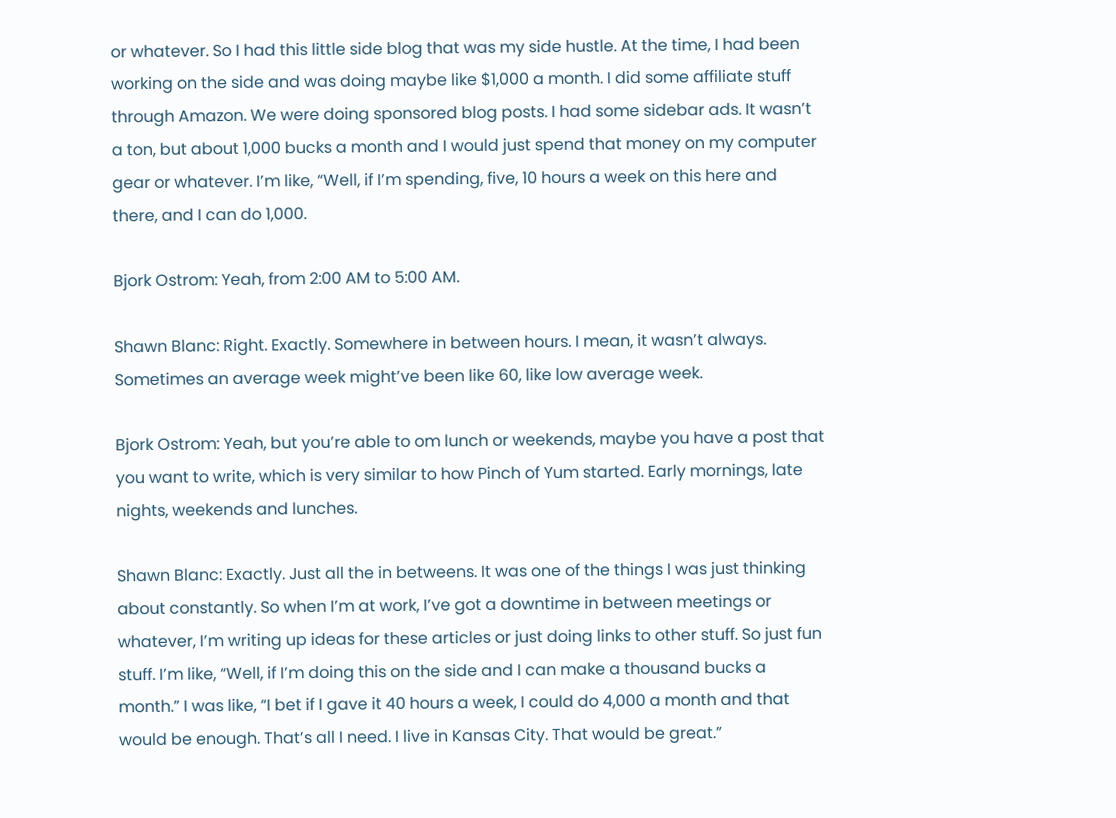or whatever. So I had this little side blog that was my side hustle. At the time, I had been working on the side and was doing maybe like $1,000 a month. I did some affiliate stuff through Amazon. We were doing sponsored blog posts. I had some sidebar ads. It wasn’t a ton, but about 1,000 bucks a month and I would just spend that money on my computer gear or whatever. I’m like, “Well, if I’m spending, five, 10 hours a week on this here and there, and I can do 1,000.

Bjork Ostrom: Yeah, from 2:00 AM to 5:00 AM.

Shawn Blanc: Right. Exactly. Somewhere in between hours. I mean, it wasn’t always. Sometimes an average week might’ve been like 60, like low average week.

Bjork Ostrom: Yeah, but you’re able to om lunch or weekends, maybe you have a post that you want to write, which is very similar to how Pinch of Yum started. Early mornings, late nights, weekends and lunches.

Shawn Blanc: Exactly. Just all the in betweens. It was one of the things I was just thinking about constantly. So when I’m at work, I’ve got a downtime in between meetings or whatever, I’m writing up ideas for these articles or just doing links to other stuff. So just fun stuff. I’m like, “Well, if I’m doing this on the side and I can make a thousand bucks a month.” I was like, “I bet if I gave it 40 hours a week, I could do 4,000 a month and that would be enough. That’s all I need. I live in Kansas City. That would be great.”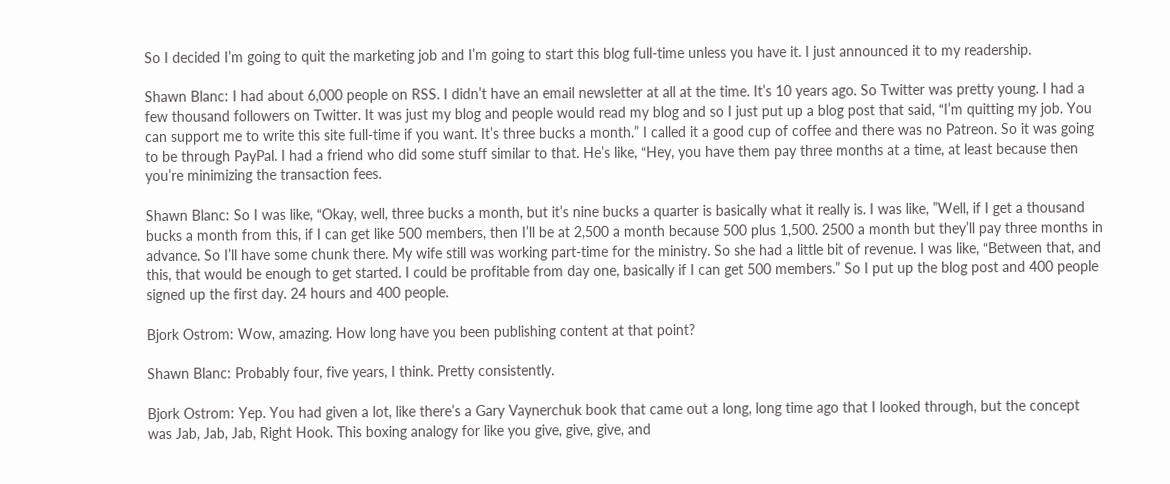So I decided I’m going to quit the marketing job and I’m going to start this blog full-time unless you have it. I just announced it to my readership.

Shawn Blanc: I had about 6,000 people on RSS. I didn’t have an email newsletter at all at the time. It’s 10 years ago. So Twitter was pretty young. I had a few thousand followers on Twitter. It was just my blog and people would read my blog and so I just put up a blog post that said, “I’m quitting my job. You can support me to write this site full-time if you want. It’s three bucks a month.” I called it a good cup of coffee and there was no Patreon. So it was going to be through PayPal. I had a friend who did some stuff similar to that. He’s like, “Hey, you have them pay three months at a time, at least because then you’re minimizing the transaction fees.

Shawn Blanc: So I was like, “Okay, well, three bucks a month, but it’s nine bucks a quarter is basically what it really is. I was like, ”Well, if I get a thousand bucks a month from this, if I can get like 500 members, then I’ll be at 2,500 a month because 500 plus 1,500. 2500 a month but they’ll pay three months in advance. So I’ll have some chunk there. My wife still was working part-time for the ministry. So she had a little bit of revenue. I was like, “Between that, and this, that would be enough to get started. I could be profitable from day one, basically if I can get 500 members.” So I put up the blog post and 400 people signed up the first day. 24 hours and 400 people.

Bjork Ostrom: Wow, amazing. How long have you been publishing content at that point?

Shawn Blanc: Probably four, five years, I think. Pretty consistently.

Bjork Ostrom: Yep. You had given a lot, like there’s a Gary Vaynerchuk book that came out a long, long time ago that I looked through, but the concept was Jab, Jab, Jab, Right Hook. This boxing analogy for like you give, give, give, and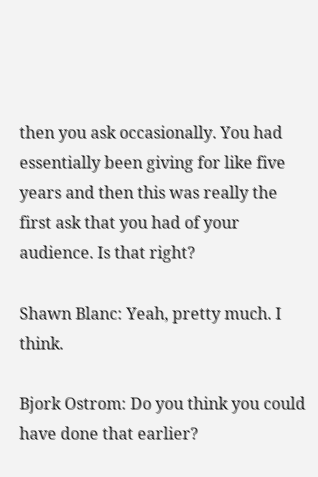then you ask occasionally. You had essentially been giving for like five years and then this was really the first ask that you had of your audience. Is that right?

Shawn Blanc: Yeah, pretty much. I think.

Bjork Ostrom: Do you think you could have done that earlier?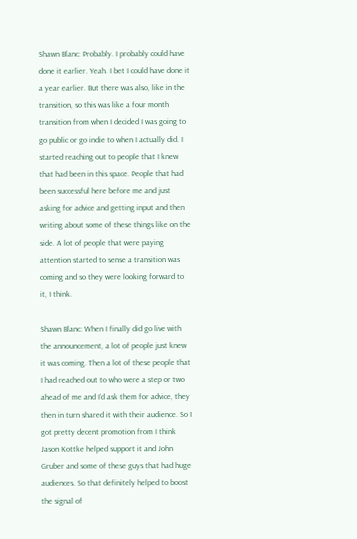Shawn Blanc: Probably. I probably could have done it earlier. Yeah. I bet I could have done it a year earlier. But there was also, like in the transition, so this was like a four month transition from when I decided I was going to go public or go indie to when I actually did. I started reaching out to people that I knew that had been in this space. People that had been successful here before me and just asking for advice and getting input and then writing about some of these things like on the side. A lot of people that were paying attention started to sense a transition was coming and so they were looking forward to it, I think.

Shawn Blanc: When I finally did go live with the announcement, a lot of people just knew it was coming. Then a lot of these people that I had reached out to who were a step or two ahead of me and I’d ask them for advice, they then in turn shared it with their audience. So I got pretty decent promotion from I think Jason Kottke helped support it and John Gruber and some of these guys that had huge audiences. So that definitely helped to boost the signal of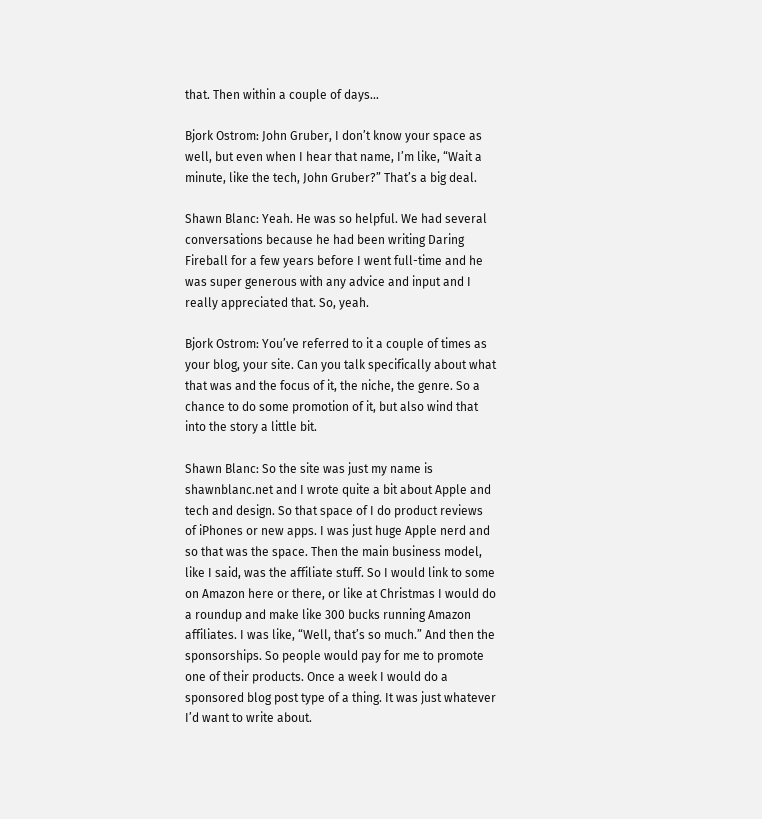that. Then within a couple of days…

Bjork Ostrom: John Gruber, I don’t know your space as well, but even when I hear that name, I’m like, “Wait a minute, like the tech, John Gruber?” That’s a big deal.

Shawn Blanc: Yeah. He was so helpful. We had several conversations because he had been writing Daring Fireball for a few years before I went full-time and he was super generous with any advice and input and I really appreciated that. So, yeah.

Bjork Ostrom: You’ve referred to it a couple of times as your blog, your site. Can you talk specifically about what that was and the focus of it, the niche, the genre. So a chance to do some promotion of it, but also wind that into the story a little bit.

Shawn Blanc: So the site was just my name is shawnblanc.net and I wrote quite a bit about Apple and tech and design. So that space of I do product reviews of iPhones or new apps. I was just huge Apple nerd and so that was the space. Then the main business model, like I said, was the affiliate stuff. So I would link to some on Amazon here or there, or like at Christmas I would do a roundup and make like 300 bucks running Amazon affiliates. I was like, “Well, that’s so much.” And then the sponsorships. So people would pay for me to promote one of their products. Once a week I would do a sponsored blog post type of a thing. It was just whatever I’d want to write about.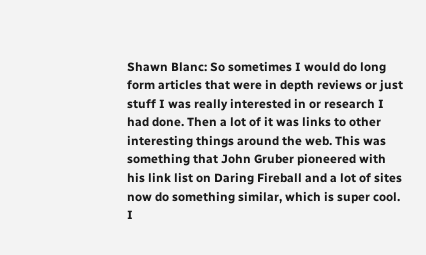Shawn Blanc: So sometimes I would do long form articles that were in depth reviews or just stuff I was really interested in or research I had done. Then a lot of it was links to other interesting things around the web. This was something that John Gruber pioneered with his link list on Daring Fireball and a lot of sites now do something similar, which is super cool. I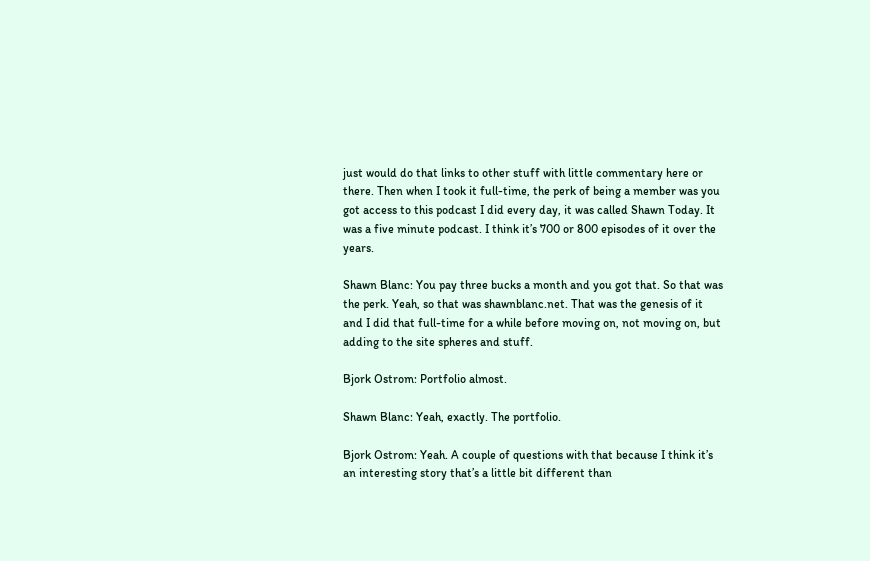just would do that links to other stuff with little commentary here or there. Then when I took it full-time, the perk of being a member was you got access to this podcast I did every day, it was called Shawn Today. It was a five minute podcast. I think it’s 700 or 800 episodes of it over the years.

Shawn Blanc: You pay three bucks a month and you got that. So that was the perk. Yeah, so that was shawnblanc.net. That was the genesis of it and I did that full-time for a while before moving on, not moving on, but adding to the site spheres and stuff.

Bjork Ostrom: Portfolio almost.

Shawn Blanc: Yeah, exactly. The portfolio.

Bjork Ostrom: Yeah. A couple of questions with that because I think it’s an interesting story that’s a little bit different than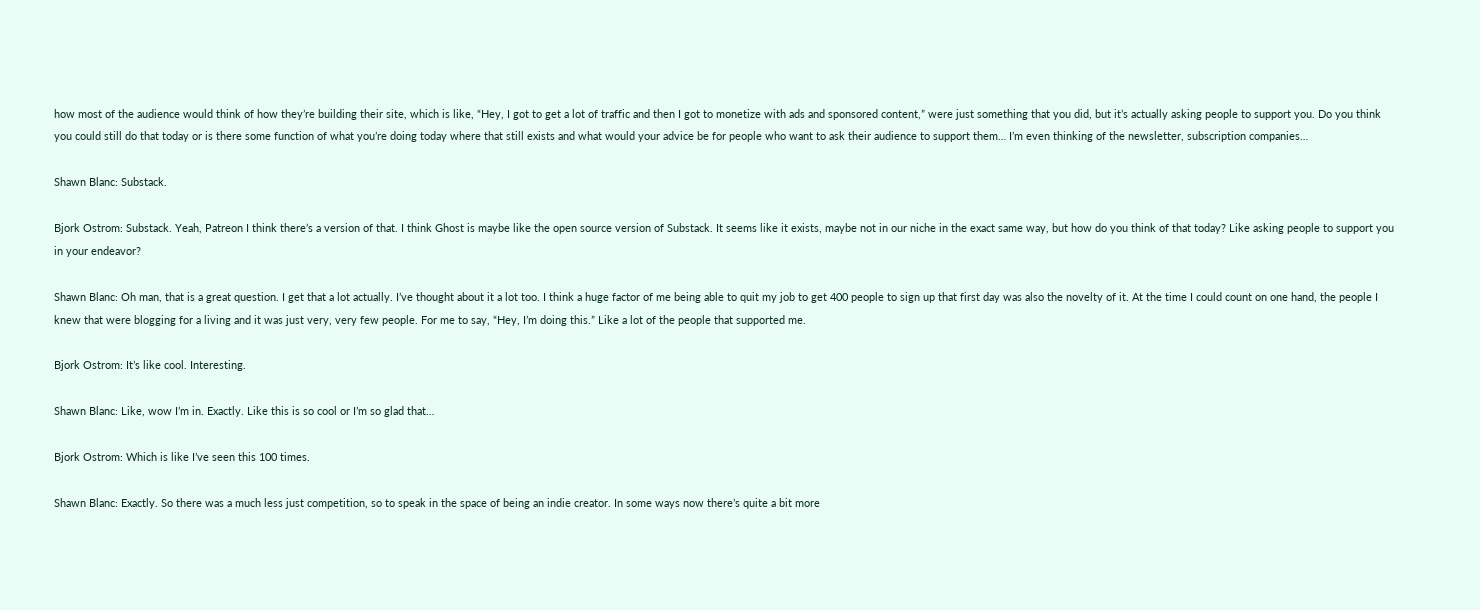how most of the audience would think of how they’re building their site, which is like, “Hey, I got to get a lot of traffic and then I got to monetize with ads and sponsored content,” were just something that you did, but it’s actually asking people to support you. Do you think you could still do that today or is there some function of what you’re doing today where that still exists and what would your advice be for people who want to ask their audience to support them… I’m even thinking of the newsletter, subscription companies…

Shawn Blanc: Substack.

Bjork Ostrom: Substack. Yeah, Patreon I think there’s a version of that. I think Ghost is maybe like the open source version of Substack. It seems like it exists, maybe not in our niche in the exact same way, but how do you think of that today? Like asking people to support you in your endeavor?

Shawn Blanc: Oh man, that is a great question. I get that a lot actually. I’ve thought about it a lot too. I think a huge factor of me being able to quit my job to get 400 people to sign up that first day was also the novelty of it. At the time I could count on one hand, the people I knew that were blogging for a living and it was just very, very few people. For me to say, “Hey, I’m doing this.” Like a lot of the people that supported me.

Bjork Ostrom: It’s like cool. Interesting.

Shawn Blanc: Like, wow I’m in. Exactly. Like this is so cool or I’m so glad that…

Bjork Ostrom: Which is like I’ve seen this 100 times.

Shawn Blanc: Exactly. So there was a much less just competition, so to speak in the space of being an indie creator. In some ways now there’s quite a bit more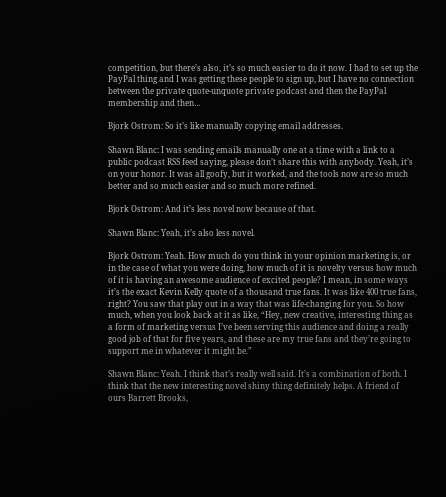competition, but there’s also, it’s so much easier to do it now. I had to set up the PayPal thing and I was getting these people to sign up, but I have no connection between the private quote-unquote private podcast and then the PayPal membership and then…

Bjork Ostrom: So it’s like manually copying email addresses.

Shawn Blanc: I was sending emails manually one at a time with a link to a public podcast RSS feed saying, please don’t share this with anybody. Yeah, it’s on your honor. It was all goofy, but it worked, and the tools now are so much better and so much easier and so much more refined.

Bjork Ostrom: And it’s less novel now because of that.

Shawn Blanc: Yeah, it’s also less novel.

Bjork Ostrom: Yeah. How much do you think in your opinion marketing is, or in the case of what you were doing, how much of it is novelty versus how much of it is having an awesome audience of excited people? I mean, in some ways it’s the exact Kevin Kelly quote of a thousand true fans. It was like 400 true fans, right? You saw that play out in a way that was life-changing for you. So how much, when you look back at it as like, “Hey, new creative, interesting thing as a form of marketing versus I’ve been serving this audience and doing a really good job of that for five years, and these are my true fans and they’re going to support me in whatever it might be.”

Shawn Blanc: Yeah. I think that’s really well said. It’s a combination of both. I think that the new interesting novel shiny thing definitely helps. A friend of ours Barrett Brooks,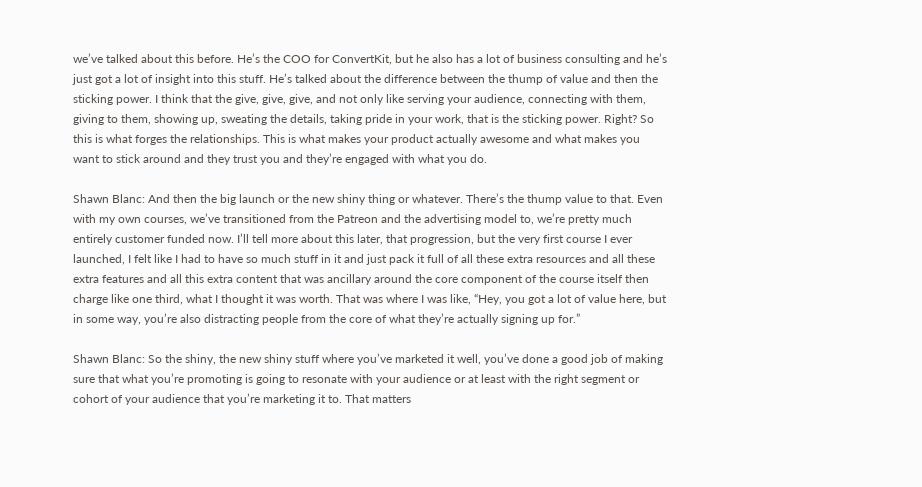we’ve talked about this before. He’s the COO for ConvertKit, but he also has a lot of business consulting and he’s just got a lot of insight into this stuff. He’s talked about the difference between the thump of value and then the sticking power. I think that the give, give, give, and not only like serving your audience, connecting with them, giving to them, showing up, sweating the details, taking pride in your work, that is the sticking power. Right? So this is what forges the relationships. This is what makes your product actually awesome and what makes you want to stick around and they trust you and they’re engaged with what you do.

Shawn Blanc: And then the big launch or the new shiny thing or whatever. There’s the thump value to that. Even with my own courses, we’ve transitioned from the Patreon and the advertising model to, we’re pretty much entirely customer funded now. I’ll tell more about this later, that progression, but the very first course I ever launched, I felt like I had to have so much stuff in it and just pack it full of all these extra resources and all these extra features and all this extra content that was ancillary around the core component of the course itself then charge like one third, what I thought it was worth. That was where I was like, “Hey, you got a lot of value here, but in some way, you’re also distracting people from the core of what they’re actually signing up for.”

Shawn Blanc: So the shiny, the new shiny stuff where you’ve marketed it well, you’ve done a good job of making sure that what you’re promoting is going to resonate with your audience or at least with the right segment or cohort of your audience that you’re marketing it to. That matters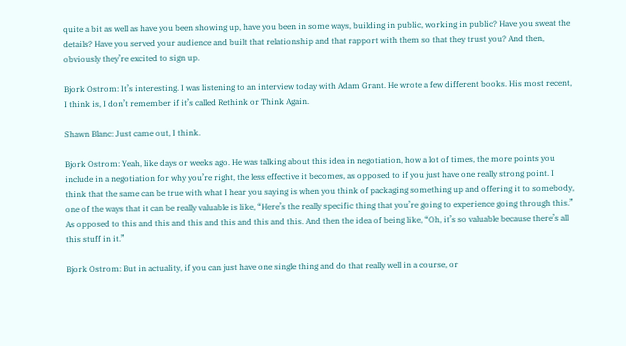quite a bit as well as have you been showing up, have you been in some ways, building in public, working in public? Have you sweat the details? Have you served your audience and built that relationship and that rapport with them so that they trust you? And then, obviously they’re excited to sign up.

Bjork Ostrom: It’s interesting. I was listening to an interview today with Adam Grant. He wrote a few different books. His most recent, I think is, I don’t remember if it’s called Rethink or Think Again.

Shawn Blanc: Just came out, I think.

Bjork Ostrom: Yeah, like days or weeks ago. He was talking about this idea in negotiation, how a lot of times, the more points you include in a negotiation for why you’re right, the less effective it becomes, as opposed to if you just have one really strong point. I think that the same can be true with what I hear you saying is when you think of packaging something up and offering it to somebody, one of the ways that it can be really valuable is like, “Here’s the really specific thing that you’re going to experience going through this.” As opposed to this and this and this and this and this and this. And then the idea of being like, “Oh, it’s so valuable because there’s all this stuff in it.”

Bjork Ostrom: But in actuality, if you can just have one single thing and do that really well in a course, or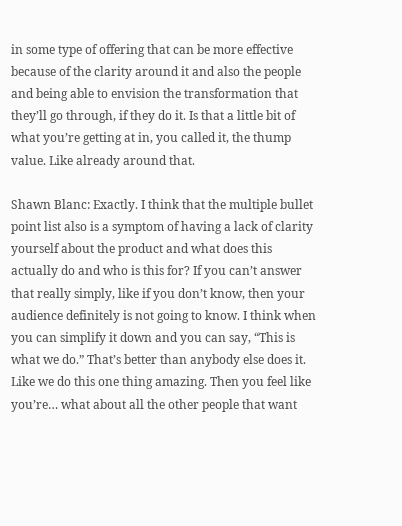in some type of offering that can be more effective because of the clarity around it and also the people and being able to envision the transformation that they’ll go through, if they do it. Is that a little bit of what you’re getting at in, you called it, the thump value. Like already around that.

Shawn Blanc: Exactly. I think that the multiple bullet point list also is a symptom of having a lack of clarity yourself about the product and what does this actually do and who is this for? If you can’t answer that really simply, like if you don’t know, then your audience definitely is not going to know. I think when you can simplify it down and you can say, “This is what we do.” That’s better than anybody else does it. Like we do this one thing amazing. Then you feel like you’re… what about all the other people that want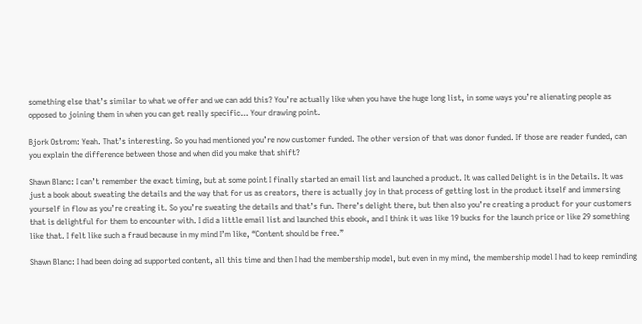something else that’s similar to what we offer and we can add this? You’re actually like when you have the huge long list, in some ways you’re alienating people as opposed to joining them in when you can get really specific… Your drawing point.

Bjork Ostrom: Yeah. That’s interesting. So you had mentioned you’re now customer funded. The other version of that was donor funded. If those are reader funded, can you explain the difference between those and when did you make that shift?

Shawn Blanc: I can’t remember the exact timing, but at some point I finally started an email list and launched a product. It was called Delight is in the Details. It was just a book about sweating the details and the way that for us as creators, there is actually joy in that process of getting lost in the product itself and immersing yourself in flow as you’re creating it. So you’re sweating the details and that’s fun. There’s delight there, but then also you’re creating a product for your customers that is delightful for them to encounter with. I did a little email list and launched this ebook, and I think it was like 19 bucks for the launch price or like 29 something like that. I felt like such a fraud because in my mind I’m like, “Content should be free.”

Shawn Blanc: I had been doing ad supported content, all this time and then I had the membership model, but even in my mind, the membership model I had to keep reminding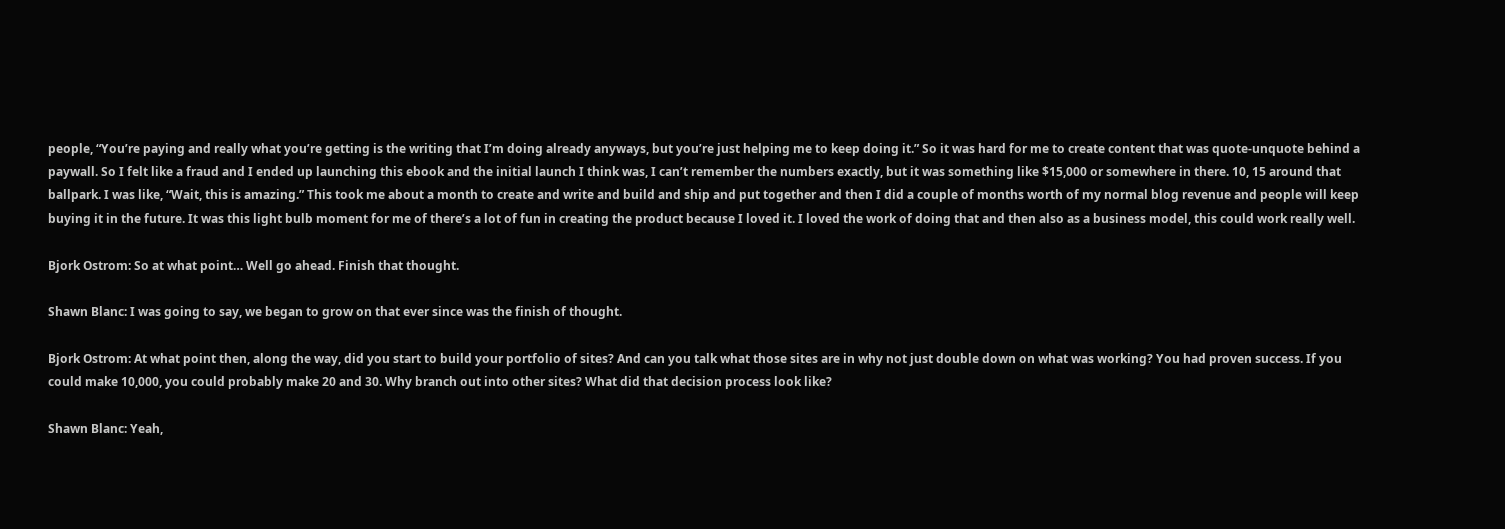people, “You’re paying and really what you’re getting is the writing that I’m doing already anyways, but you’re just helping me to keep doing it.” So it was hard for me to create content that was quote-unquote behind a paywall. So I felt like a fraud and I ended up launching this ebook and the initial launch I think was, I can’t remember the numbers exactly, but it was something like $15,000 or somewhere in there. 10, 15 around that ballpark. I was like, “Wait, this is amazing.” This took me about a month to create and write and build and ship and put together and then I did a couple of months worth of my normal blog revenue and people will keep buying it in the future. It was this light bulb moment for me of there’s a lot of fun in creating the product because I loved it. I loved the work of doing that and then also as a business model, this could work really well.

Bjork Ostrom: So at what point… Well go ahead. Finish that thought.

Shawn Blanc: I was going to say, we began to grow on that ever since was the finish of thought.

Bjork Ostrom: At what point then, along the way, did you start to build your portfolio of sites? And can you talk what those sites are in why not just double down on what was working? You had proven success. If you could make 10,000, you could probably make 20 and 30. Why branch out into other sites? What did that decision process look like?

Shawn Blanc: Yeah,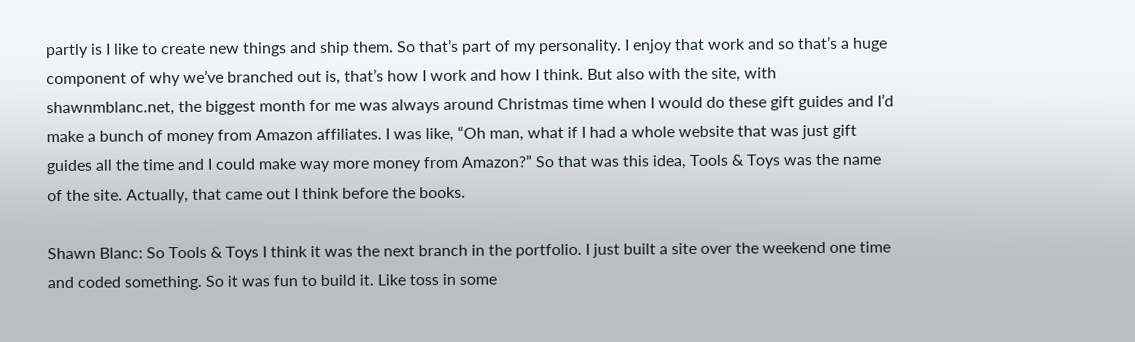partly is I like to create new things and ship them. So that’s part of my personality. I enjoy that work and so that’s a huge component of why we’ve branched out is, that’s how I work and how I think. But also with the site, with shawnmblanc.net, the biggest month for me was always around Christmas time when I would do these gift guides and I’d make a bunch of money from Amazon affiliates. I was like, “Oh man, what if I had a whole website that was just gift guides all the time and I could make way more money from Amazon?” So that was this idea, Tools & Toys was the name of the site. Actually, that came out I think before the books.

Shawn Blanc: So Tools & Toys I think it was the next branch in the portfolio. I just built a site over the weekend one time and coded something. So it was fun to build it. Like toss in some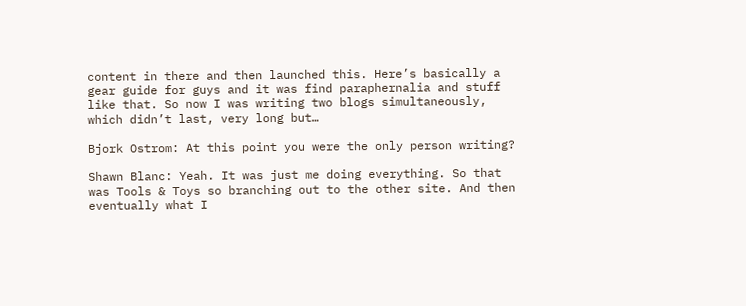content in there and then launched this. Here’s basically a gear guide for guys and it was find paraphernalia and stuff like that. So now I was writing two blogs simultaneously, which didn’t last, very long but…

Bjork Ostrom: At this point you were the only person writing?

Shawn Blanc: Yeah. It was just me doing everything. So that was Tools & Toys so branching out to the other site. And then eventually what I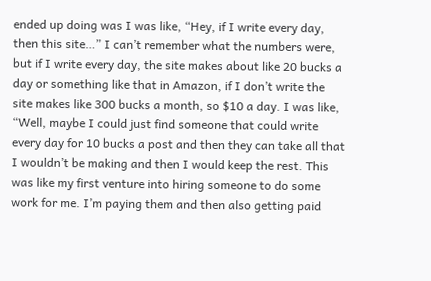ended up doing was I was like, “Hey, if I write every day, then this site…” I can’t remember what the numbers were, but if I write every day, the site makes about like 20 bucks a day or something like that in Amazon, if I don’t write the site makes like 300 bucks a month, so $10 a day. I was like, “Well, maybe I could just find someone that could write every day for 10 bucks a post and then they can take all that I wouldn’t be making and then I would keep the rest. This was like my first venture into hiring someone to do some work for me. I’m paying them and then also getting paid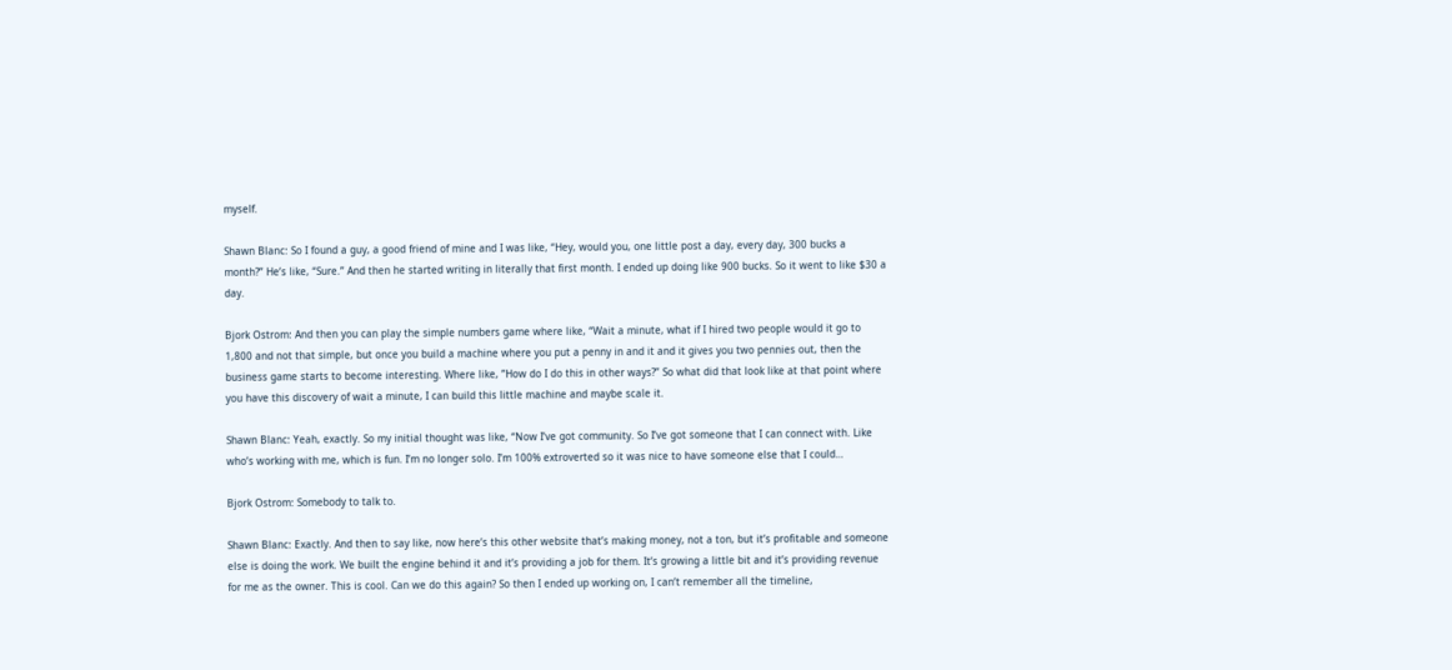myself.

Shawn Blanc: So I found a guy, a good friend of mine and I was like, “Hey, would you, one little post a day, every day, 300 bucks a month?” He’s like, “Sure.” And then he started writing in literally that first month. I ended up doing like 900 bucks. So it went to like $30 a day.

Bjork Ostrom: And then you can play the simple numbers game where like, “Wait a minute, what if I hired two people would it go to 1,800 and not that simple, but once you build a machine where you put a penny in and it and it gives you two pennies out, then the business game starts to become interesting. Where like, ”How do I do this in other ways?” So what did that look like at that point where you have this discovery of wait a minute, I can build this little machine and maybe scale it.

Shawn Blanc: Yeah, exactly. So my initial thought was like, “Now I’ve got community. So I’ve got someone that I can connect with. Like who’s working with me, which is fun. I’m no longer solo. I’m 100% extroverted so it was nice to have someone else that I could…

Bjork Ostrom: Somebody to talk to.

Shawn Blanc: Exactly. And then to say like, now here’s this other website that’s making money, not a ton, but it’s profitable and someone else is doing the work. We built the engine behind it and it’s providing a job for them. It’s growing a little bit and it’s providing revenue for me as the owner. This is cool. Can we do this again? So then I ended up working on, I can’t remember all the timeline,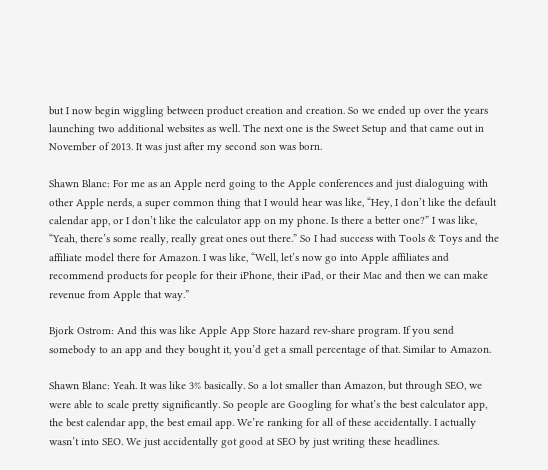but I now begin wiggling between product creation and creation. So we ended up over the years launching two additional websites as well. The next one is the Sweet Setup and that came out in November of 2013. It was just after my second son was born.

Shawn Blanc: For me as an Apple nerd going to the Apple conferences and just dialoguing with other Apple nerds, a super common thing that I would hear was like, “Hey, I don’t like the default calendar app, or I don’t like the calculator app on my phone. Is there a better one?” I was like, “Yeah, there’s some really, really great ones out there.” So I had success with Tools & Toys and the affiliate model there for Amazon. I was like, “Well, let’s now go into Apple affiliates and recommend products for people for their iPhone, their iPad, or their Mac and then we can make revenue from Apple that way.”

Bjork Ostrom: And this was like Apple App Store hazard rev-share program. If you send somebody to an app and they bought it, you’d get a small percentage of that. Similar to Amazon.

Shawn Blanc: Yeah. It was like 3% basically. So a lot smaller than Amazon, but through SEO, we were able to scale pretty significantly. So people are Googling for what’s the best calculator app, the best calendar app, the best email app. We’re ranking for all of these accidentally. I actually wasn’t into SEO. We just accidentally got good at SEO by just writing these headlines.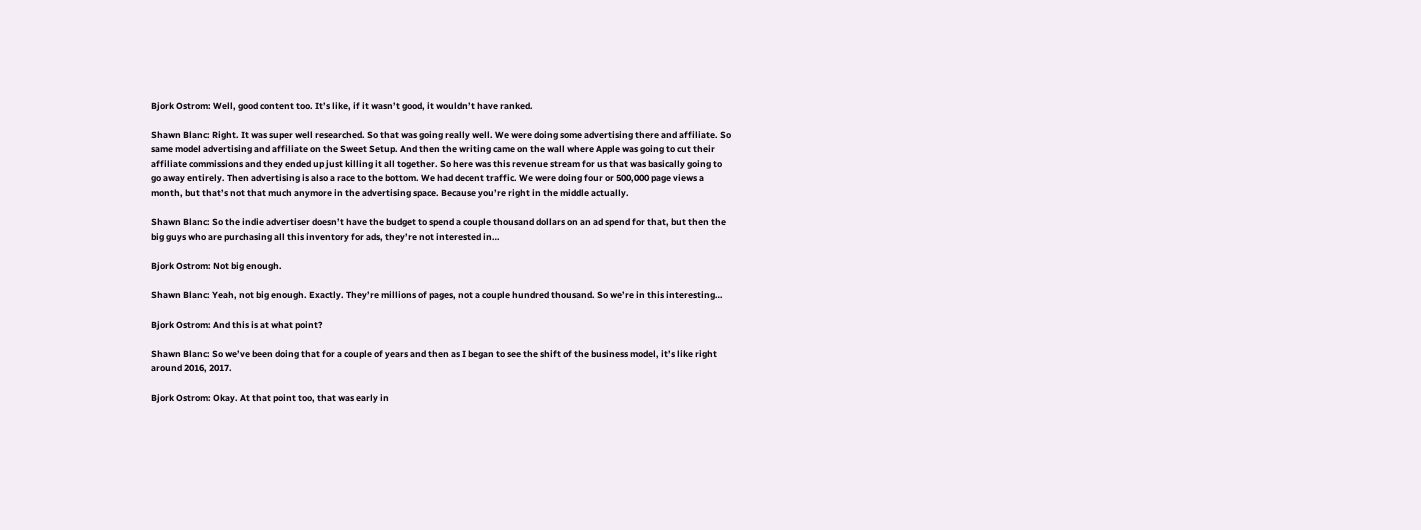Bjork Ostrom: Well, good content too. It’s like, if it wasn’t good, it wouldn’t have ranked.

Shawn Blanc: Right. It was super well researched. So that was going really well. We were doing some advertising there and affiliate. So same model advertising and affiliate on the Sweet Setup. And then the writing came on the wall where Apple was going to cut their affiliate commissions and they ended up just killing it all together. So here was this revenue stream for us that was basically going to go away entirely. Then advertising is also a race to the bottom. We had decent traffic. We were doing four or 500,000 page views a month, but that’s not that much anymore in the advertising space. Because you’re right in the middle actually.

Shawn Blanc: So the indie advertiser doesn’t have the budget to spend a couple thousand dollars on an ad spend for that, but then the big guys who are purchasing all this inventory for ads, they’re not interested in…

Bjork Ostrom: Not big enough.

Shawn Blanc: Yeah, not big enough. Exactly. They’re millions of pages, not a couple hundred thousand. So we’re in this interesting…

Bjork Ostrom: And this is at what point?

Shawn Blanc: So we’ve been doing that for a couple of years and then as I began to see the shift of the business model, it’s like right around 2016, 2017.

Bjork Ostrom: Okay. At that point too, that was early in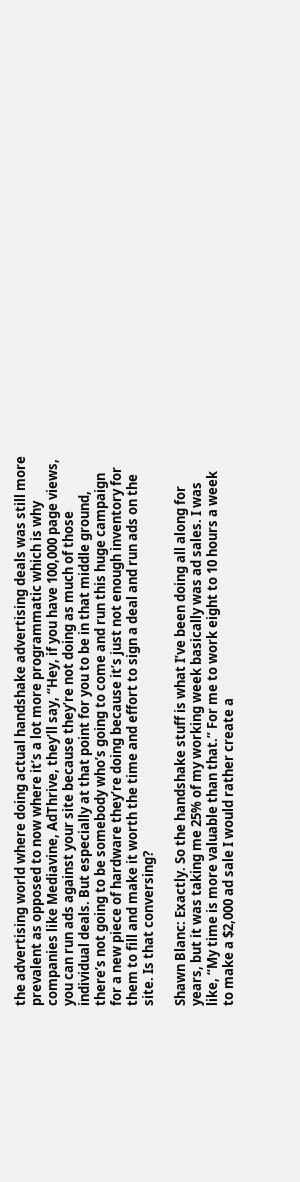the advertising world where doing actual handshake advertising deals was still more prevalent as opposed to now where it’s a lot more programmatic which is why companies like Mediavine, AdThrive, they’ll say, “Hey, if you have 100,000 page views, you can run ads against your site because they’re not doing as much of those individual deals. But especially at that point for you to be in that middle ground, there’s not going to be somebody who’s going to come and run this huge campaign for a new piece of hardware they’re doing because it’s just not enough inventory for them to fill and make it worth the time and effort to sign a deal and run ads on the site. Is that conversing?

Shawn Blanc: Exactly. So the handshake stuff is what I’ve been doing all along for years, but it was taking me 25% of my working week basically was ad sales. I was like, “My time is more valuable than that.” For me to work eight to 10 hours a week to make a $2,000 ad sale I would rather create a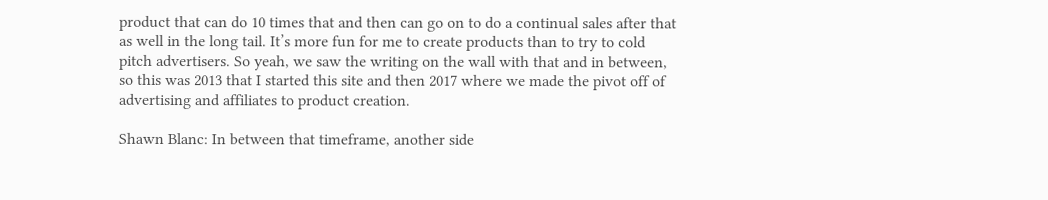product that can do 10 times that and then can go on to do a continual sales after that as well in the long tail. It’s more fun for me to create products than to try to cold pitch advertisers. So yeah, we saw the writing on the wall with that and in between, so this was 2013 that I started this site and then 2017 where we made the pivot off of advertising and affiliates to product creation.

Shawn Blanc: In between that timeframe, another side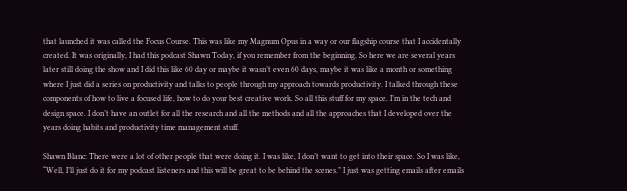that launched it was called the Focus Course. This was like my Magnum Opus in a way or our flagship course that I accidentally created. It was originally, I had this podcast Shawn Today, if you remember from the beginning. So here we are several years later still doing the show and I did this like 60 day or maybe it wasn’t even 60 days, maybe it was like a month or something where I just did a series on productivity and talks to people through my approach towards productivity. I talked through these components of how to live a focused life, how to do your best creative work. So all this stuff for my space. I’m in the tech and design space. I don’t have an outlet for all the research and all the methods and all the approaches that I developed over the years doing habits and productivity time management stuff.

Shawn Blanc: There were a lot of other people that were doing it. I was like, I don’t want to get into their space. So I was like, “Well, I’ll just do it for my podcast listeners and this will be great to be behind the scenes.” I just was getting emails after emails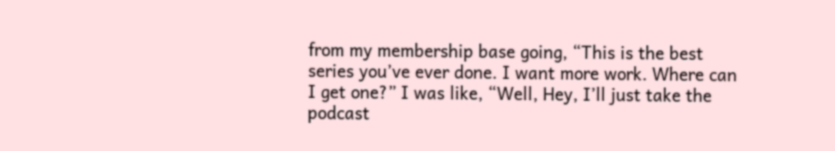from my membership base going, “This is the best series you’ve ever done. I want more work. Where can I get one?” I was like, “Well, Hey, I’ll just take the podcast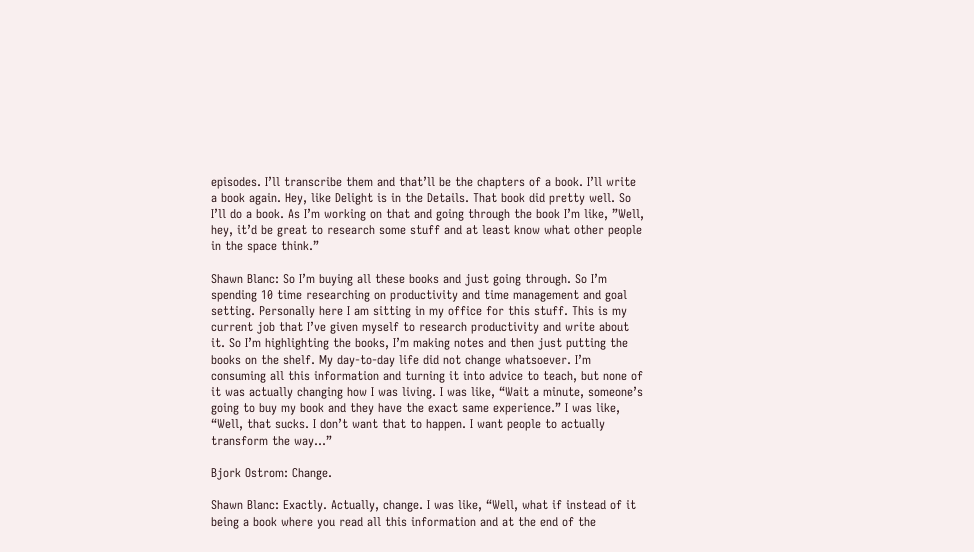episodes. I’ll transcribe them and that’ll be the chapters of a book. I’ll write a book again. Hey, like Delight is in the Details. That book did pretty well. So I’ll do a book. As I’m working on that and going through the book I’m like, ”Well, hey, it’d be great to research some stuff and at least know what other people in the space think.”

Shawn Blanc: So I’m buying all these books and just going through. So I’m spending 10 time researching on productivity and time management and goal setting. Personally here I am sitting in my office for this stuff. This is my current job that I’ve given myself to research productivity and write about it. So I’m highlighting the books, I’m making notes and then just putting the books on the shelf. My day-to-day life did not change whatsoever. I’m consuming all this information and turning it into advice to teach, but none of it was actually changing how I was living. I was like, “Wait a minute, someone’s going to buy my book and they have the exact same experience.” I was like, “Well, that sucks. I don’t want that to happen. I want people to actually transform the way…”

Bjork Ostrom: Change.

Shawn Blanc: Exactly. Actually, change. I was like, “Well, what if instead of it being a book where you read all this information and at the end of the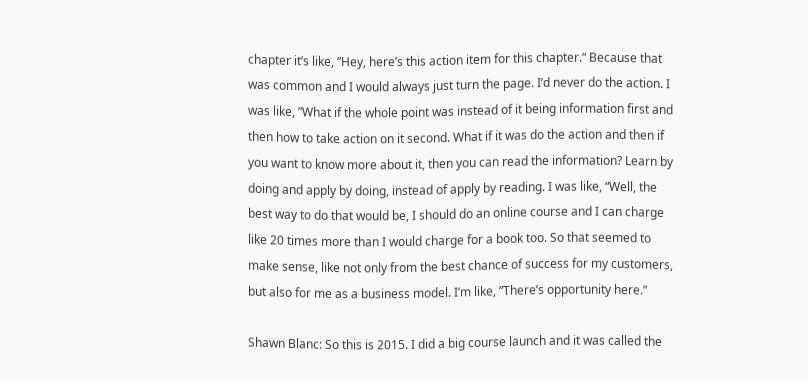chapter it’s like, ”Hey, here’s this action item for this chapter.“ Because that was common and I would always just turn the page. I’d never do the action. I was like, ”What if the whole point was instead of it being information first and then how to take action on it second. What if it was do the action and then if you want to know more about it, then you can read the information? Learn by doing and apply by doing, instead of apply by reading. I was like, “Well, the best way to do that would be, I should do an online course and I can charge like 20 times more than I would charge for a book too. So that seemed to make sense, like not only from the best chance of success for my customers, but also for me as a business model. I’m like, ”There’s opportunity here.”

Shawn Blanc: So this is 2015. I did a big course launch and it was called the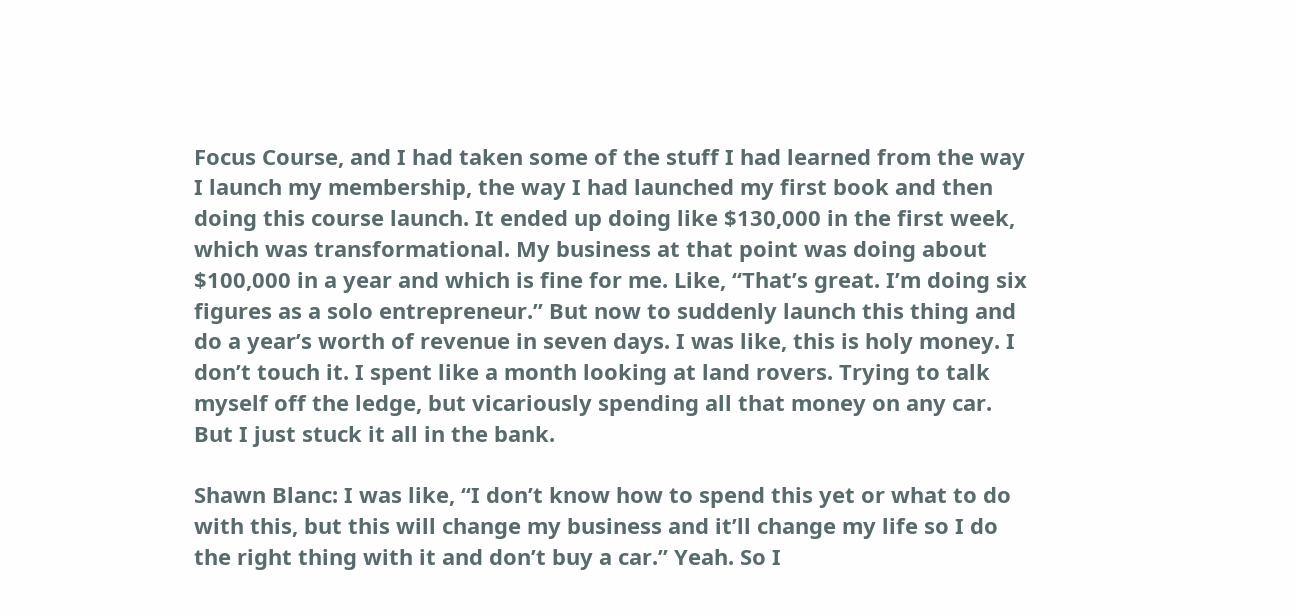Focus Course, and I had taken some of the stuff I had learned from the way I launch my membership, the way I had launched my first book and then doing this course launch. It ended up doing like $130,000 in the first week, which was transformational. My business at that point was doing about $100,000 in a year and which is fine for me. Like, “That’s great. I’m doing six figures as a solo entrepreneur.” But now to suddenly launch this thing and do a year’s worth of revenue in seven days. I was like, this is holy money. I don’t touch it. I spent like a month looking at land rovers. Trying to talk myself off the ledge, but vicariously spending all that money on any car. But I just stuck it all in the bank.

Shawn Blanc: I was like, “I don’t know how to spend this yet or what to do with this, but this will change my business and it’ll change my life so I do the right thing with it and don’t buy a car.” Yeah. So I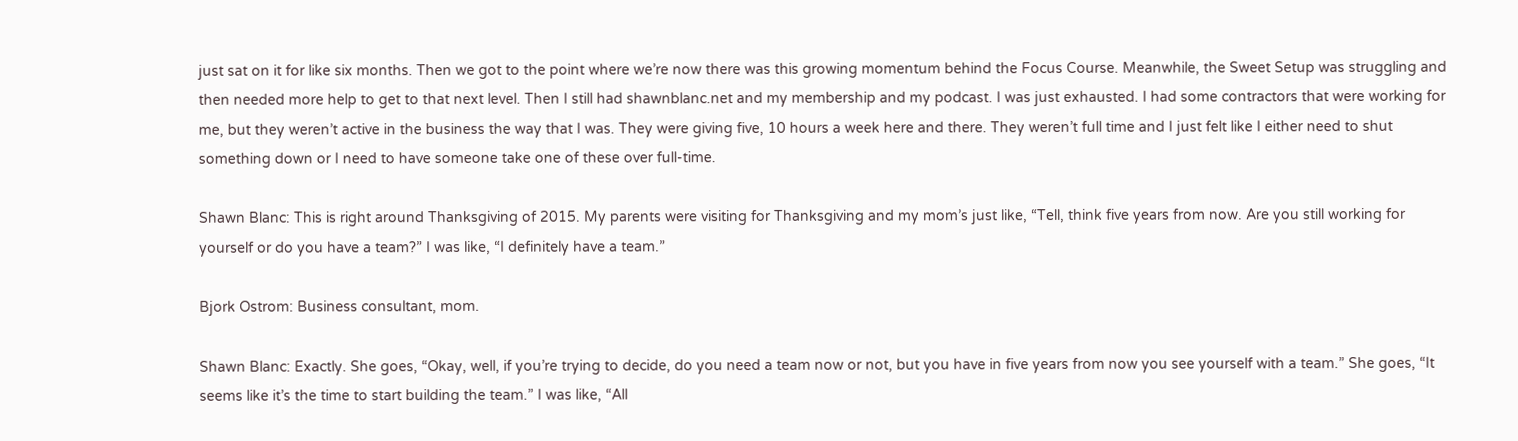just sat on it for like six months. Then we got to the point where we’re now there was this growing momentum behind the Focus Course. Meanwhile, the Sweet Setup was struggling and then needed more help to get to that next level. Then I still had shawnblanc.net and my membership and my podcast. I was just exhausted. I had some contractors that were working for me, but they weren’t active in the business the way that I was. They were giving five, 10 hours a week here and there. They weren’t full time and I just felt like I either need to shut something down or I need to have someone take one of these over full-time.

Shawn Blanc: This is right around Thanksgiving of 2015. My parents were visiting for Thanksgiving and my mom’s just like, “Tell, think five years from now. Are you still working for yourself or do you have a team?” I was like, “I definitely have a team.”

Bjork Ostrom: Business consultant, mom.

Shawn Blanc: Exactly. She goes, “Okay, well, if you’re trying to decide, do you need a team now or not, but you have in five years from now you see yourself with a team.” She goes, “It seems like it’s the time to start building the team.” I was like, “All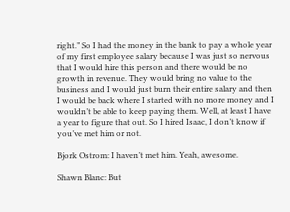right.” So I had the money in the bank to pay a whole year of my first employee salary because I was just so nervous that I would hire this person and there would be no growth in revenue. They would bring no value to the business and I would just burn their entire salary and then I would be back where I started with no more money and I wouldn’t be able to keep paying them. Well, at least I have a year to figure that out. So I hired Isaac, I don’t know if you’ve met him or not.

Bjork Ostrom: I haven’t met him. Yeah, awesome.

Shawn Blanc: But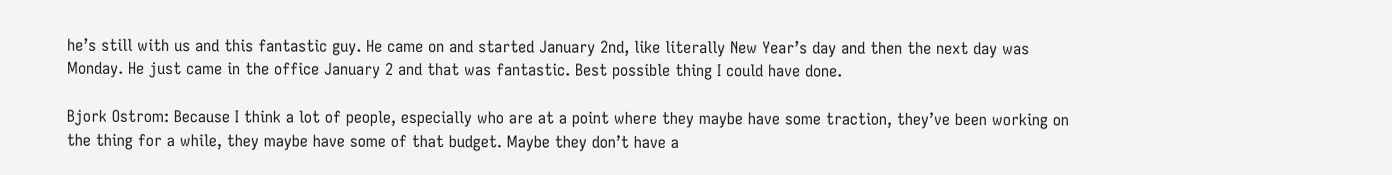he’s still with us and this fantastic guy. He came on and started January 2nd, like literally New Year’s day and then the next day was Monday. He just came in the office January 2 and that was fantastic. Best possible thing I could have done.

Bjork Ostrom: Because I think a lot of people, especially who are at a point where they maybe have some traction, they’ve been working on the thing for a while, they maybe have some of that budget. Maybe they don’t have a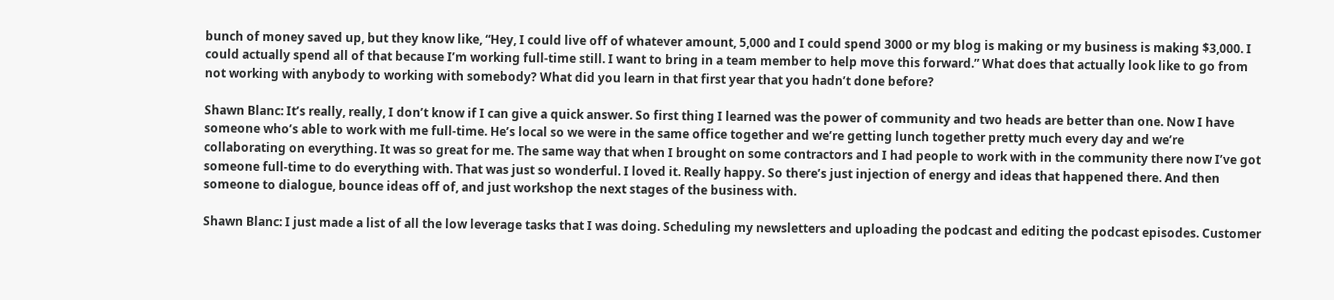bunch of money saved up, but they know like, “Hey, I could live off of whatever amount, 5,000 and I could spend 3000 or my blog is making or my business is making $3,000. I could actually spend all of that because I’m working full-time still. I want to bring in a team member to help move this forward.” What does that actually look like to go from not working with anybody to working with somebody? What did you learn in that first year that you hadn’t done before?

Shawn Blanc: It’s really, really, I don’t know if I can give a quick answer. So first thing I learned was the power of community and two heads are better than one. Now I have someone who’s able to work with me full-time. He’s local so we were in the same office together and we’re getting lunch together pretty much every day and we’re collaborating on everything. It was so great for me. The same way that when I brought on some contractors and I had people to work with in the community there now I’ve got someone full-time to do everything with. That was just so wonderful. I loved it. Really happy. So there’s just injection of energy and ideas that happened there. And then someone to dialogue, bounce ideas off of, and just workshop the next stages of the business with.

Shawn Blanc: I just made a list of all the low leverage tasks that I was doing. Scheduling my newsletters and uploading the podcast and editing the podcast episodes. Customer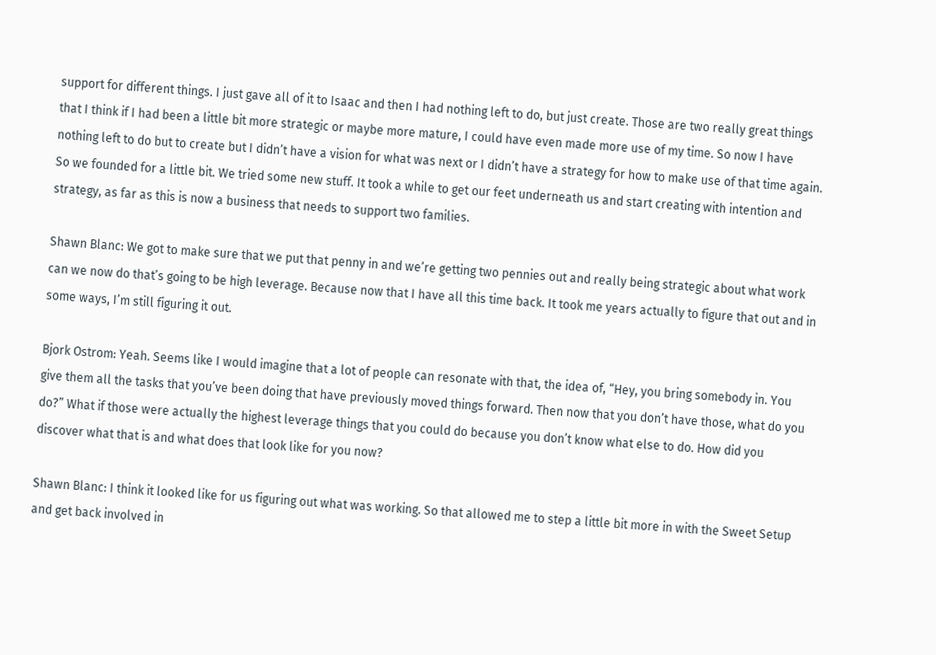support for different things. I just gave all of it to Isaac and then I had nothing left to do, but just create. Those are two really great things that I think if I had been a little bit more strategic or maybe more mature, I could have even made more use of my time. So now I have nothing left to do but to create but I didn’t have a vision for what was next or I didn’t have a strategy for how to make use of that time again. So we founded for a little bit. We tried some new stuff. It took a while to get our feet underneath us and start creating with intention and strategy, as far as this is now a business that needs to support two families.

Shawn Blanc: We got to make sure that we put that penny in and we’re getting two pennies out and really being strategic about what work can we now do that’s going to be high leverage. Because now that I have all this time back. It took me years actually to figure that out and in some ways, I’m still figuring it out.

Bjork Ostrom: Yeah. Seems like I would imagine that a lot of people can resonate with that, the idea of, “Hey, you bring somebody in. You give them all the tasks that you’ve been doing that have previously moved things forward. Then now that you don’t have those, what do you do?” What if those were actually the highest leverage things that you could do because you don’t know what else to do. How did you discover what that is and what does that look like for you now?

Shawn Blanc: I think it looked like for us figuring out what was working. So that allowed me to step a little bit more in with the Sweet Setup and get back involved in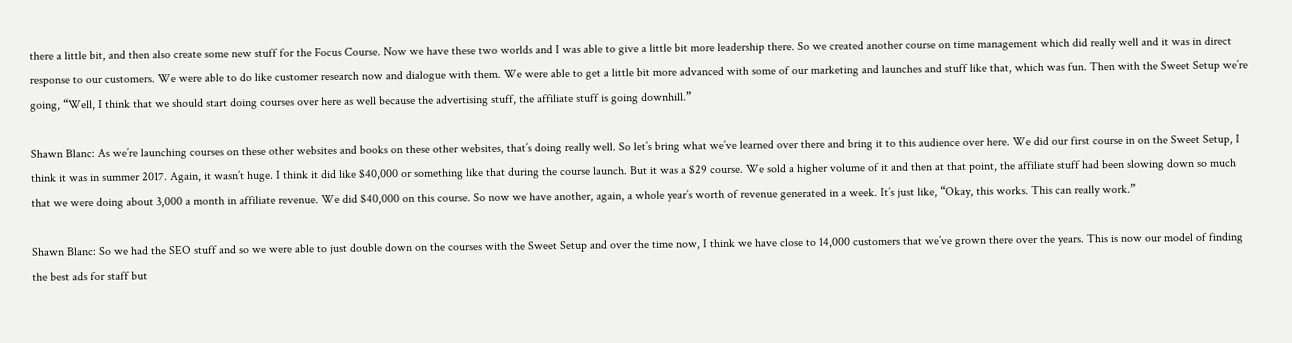there a little bit, and then also create some new stuff for the Focus Course. Now we have these two worlds and I was able to give a little bit more leadership there. So we created another course on time management which did really well and it was in direct response to our customers. We were able to do like customer research now and dialogue with them. We were able to get a little bit more advanced with some of our marketing and launches and stuff like that, which was fun. Then with the Sweet Setup we’re going, “Well, I think that we should start doing courses over here as well because the advertising stuff, the affiliate stuff is going downhill.”

Shawn Blanc: As we’re launching courses on these other websites and books on these other websites, that’s doing really well. So let’s bring what we’ve learned over there and bring it to this audience over here. We did our first course in on the Sweet Setup, I think it was in summer 2017. Again, it wasn’t huge. I think it did like $40,000 or something like that during the course launch. But it was a $29 course. We sold a higher volume of it and then at that point, the affiliate stuff had been slowing down so much that we were doing about 3,000 a month in affiliate revenue. We did $40,000 on this course. So now we have another, again, a whole year’s worth of revenue generated in a week. It’s just like, “Okay, this works. This can really work.”

Shawn Blanc: So we had the SEO stuff and so we were able to just double down on the courses with the Sweet Setup and over the time now, I think we have close to 14,000 customers that we’ve grown there over the years. This is now our model of finding the best ads for staff but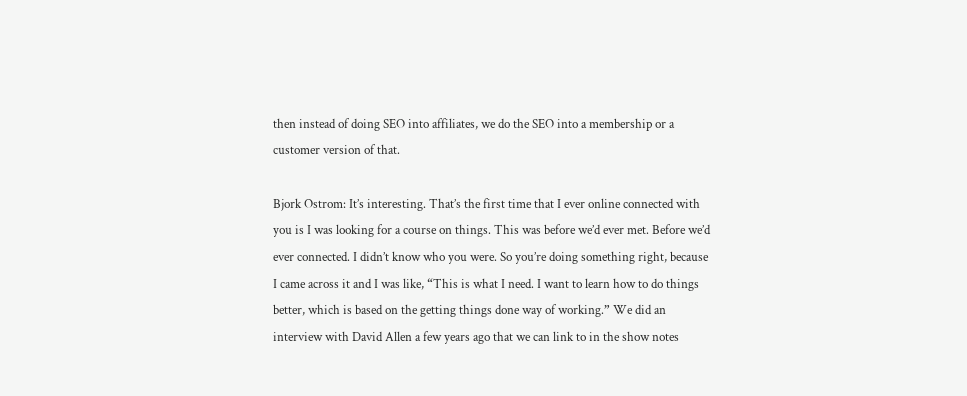then instead of doing SEO into affiliates, we do the SEO into a membership or a customer version of that.

Bjork Ostrom: It’s interesting. That’s the first time that I ever online connected with you is I was looking for a course on things. This was before we’d ever met. Before we’d ever connected. I didn’t know who you were. So you’re doing something right, because I came across it and I was like, “This is what I need. I want to learn how to do things better, which is based on the getting things done way of working.” We did an interview with David Allen a few years ago that we can link to in the show notes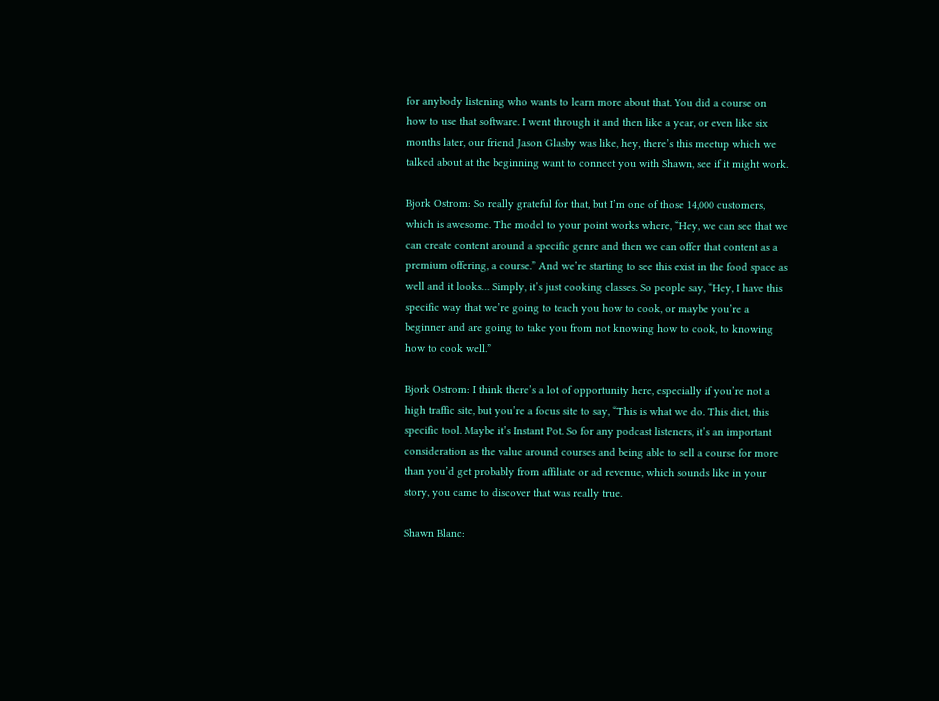for anybody listening who wants to learn more about that. You did a course on how to use that software. I went through it and then like a year, or even like six months later, our friend Jason Glasby was like, hey, there’s this meetup which we talked about at the beginning want to connect you with Shawn, see if it might work.

Bjork Ostrom: So really grateful for that, but I’m one of those 14,000 customers, which is awesome. The model to your point works where, “Hey, we can see that we can create content around a specific genre and then we can offer that content as a premium offering, a course.” And we’re starting to see this exist in the food space as well and it looks… Simply, it’s just cooking classes. So people say, “Hey, I have this specific way that we’re going to teach you how to cook, or maybe you’re a beginner and are going to take you from not knowing how to cook, to knowing how to cook well.”

Bjork Ostrom: I think there’s a lot of opportunity here, especially if you’re not a high traffic site, but you’re a focus site to say, “This is what we do. This diet, this specific tool. Maybe it’s Instant Pot. So for any podcast listeners, it’s an important consideration as the value around courses and being able to sell a course for more than you’d get probably from affiliate or ad revenue, which sounds like in your story, you came to discover that was really true.

Shawn Blanc: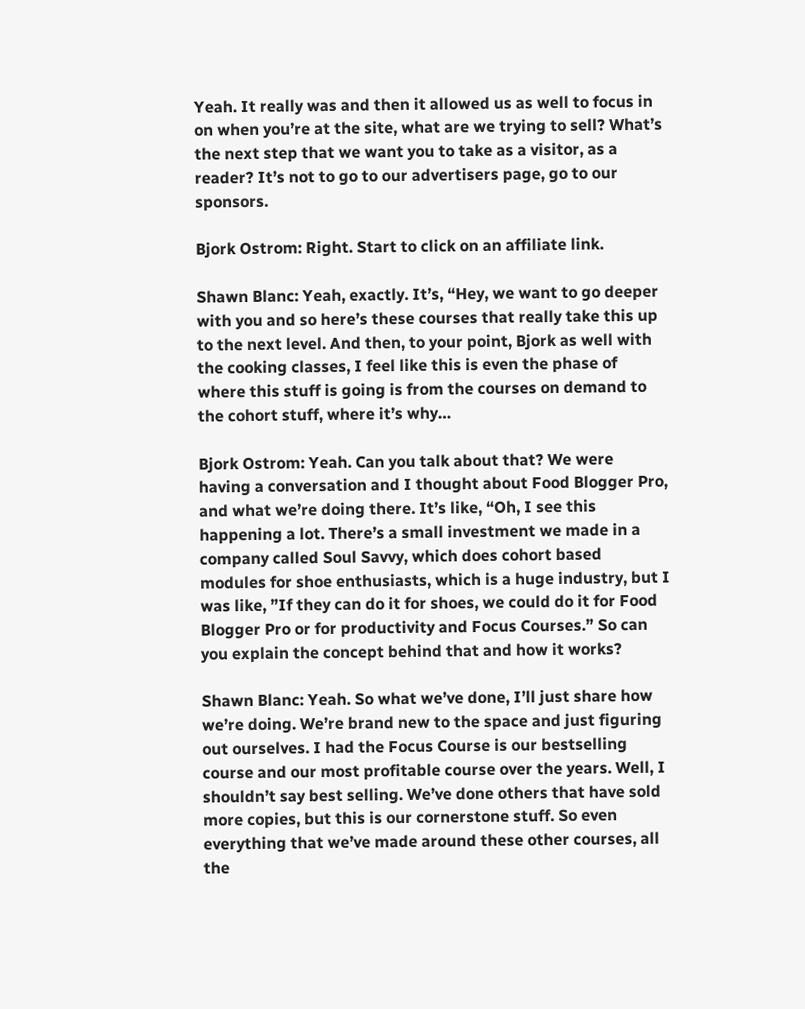Yeah. It really was and then it allowed us as well to focus in on when you’re at the site, what are we trying to sell? What’s the next step that we want you to take as a visitor, as a reader? It’s not to go to our advertisers page, go to our sponsors.

Bjork Ostrom: Right. Start to click on an affiliate link.

Shawn Blanc: Yeah, exactly. It’s, “Hey, we want to go deeper with you and so here’s these courses that really take this up to the next level. And then, to your point, Bjork as well with the cooking classes, I feel like this is even the phase of where this stuff is going is from the courses on demand to the cohort stuff, where it’s why…

Bjork Ostrom: Yeah. Can you talk about that? We were having a conversation and I thought about Food Blogger Pro, and what we’re doing there. It’s like, “Oh, I see this happening a lot. There’s a small investment we made in a company called Soul Savvy, which does cohort based modules for shoe enthusiasts, which is a huge industry, but I was like, ”If they can do it for shoes, we could do it for Food Blogger Pro or for productivity and Focus Courses.” So can you explain the concept behind that and how it works?

Shawn Blanc: Yeah. So what we’ve done, I’ll just share how we’re doing. We’re brand new to the space and just figuring out ourselves. I had the Focus Course is our bestselling course and our most profitable course over the years. Well, I shouldn’t say best selling. We’ve done others that have sold more copies, but this is our cornerstone stuff. So even everything that we’ve made around these other courses, all the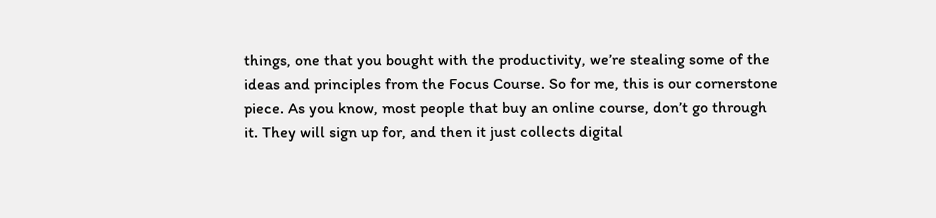things, one that you bought with the productivity, we’re stealing some of the ideas and principles from the Focus Course. So for me, this is our cornerstone piece. As you know, most people that buy an online course, don’t go through it. They will sign up for, and then it just collects digital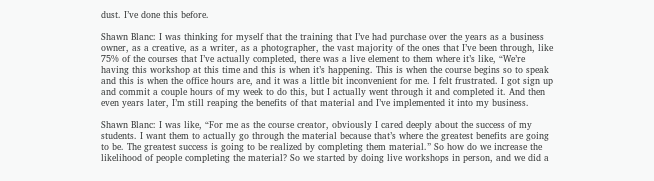dust. I’ve done this before.

Shawn Blanc: I was thinking for myself that the training that I’ve had purchase over the years as a business owner, as a creative, as a writer, as a photographer, the vast majority of the ones that I’ve been through, like 75% of the courses that I’ve actually completed, there was a live element to them where it’s like, “We’re having this workshop at this time and this is when it’s happening. This is when the course begins so to speak and this is when the office hours are, and it was a little bit inconvenient for me. I felt frustrated. I got sign up and commit a couple hours of my week to do this, but I actually went through it and completed it. And then even years later, I’m still reaping the benefits of that material and I’ve implemented it into my business.

Shawn Blanc: I was like, “For me as the course creator, obviously I cared deeply about the success of my students. I want them to actually go through the material because that’s where the greatest benefits are going to be. The greatest success is going to be realized by completing them material.” So how do we increase the likelihood of people completing the material? So we started by doing live workshops in person, and we did a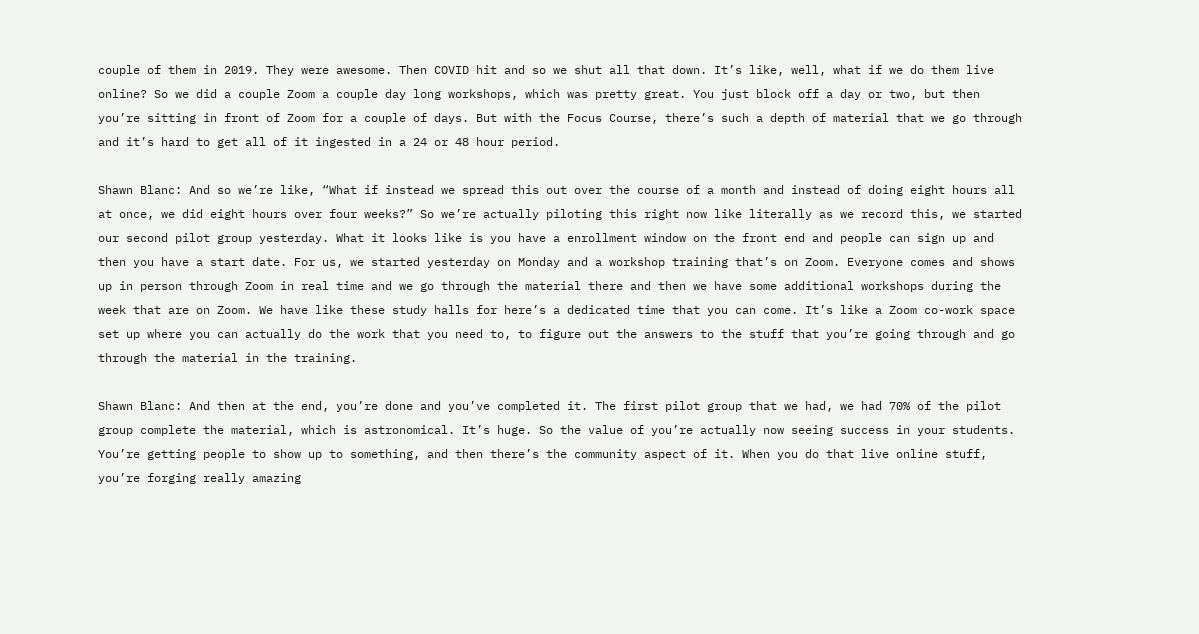couple of them in 2019. They were awesome. Then COVID hit and so we shut all that down. It’s like, well, what if we do them live online? So we did a couple Zoom a couple day long workshops, which was pretty great. You just block off a day or two, but then you’re sitting in front of Zoom for a couple of days. But with the Focus Course, there’s such a depth of material that we go through and it’s hard to get all of it ingested in a 24 or 48 hour period.

Shawn Blanc: And so we’re like, “What if instead we spread this out over the course of a month and instead of doing eight hours all at once, we did eight hours over four weeks?” So we’re actually piloting this right now like literally as we record this, we started our second pilot group yesterday. What it looks like is you have a enrollment window on the front end and people can sign up and then you have a start date. For us, we started yesterday on Monday and a workshop training that’s on Zoom. Everyone comes and shows up in person through Zoom in real time and we go through the material there and then we have some additional workshops during the week that are on Zoom. We have like these study halls for here’s a dedicated time that you can come. It’s like a Zoom co-work space set up where you can actually do the work that you need to, to figure out the answers to the stuff that you’re going through and go through the material in the training.

Shawn Blanc: And then at the end, you’re done and you’ve completed it. The first pilot group that we had, we had 70% of the pilot group complete the material, which is astronomical. It’s huge. So the value of you’re actually now seeing success in your students. You’re getting people to show up to something, and then there’s the community aspect of it. When you do that live online stuff, you’re forging really amazing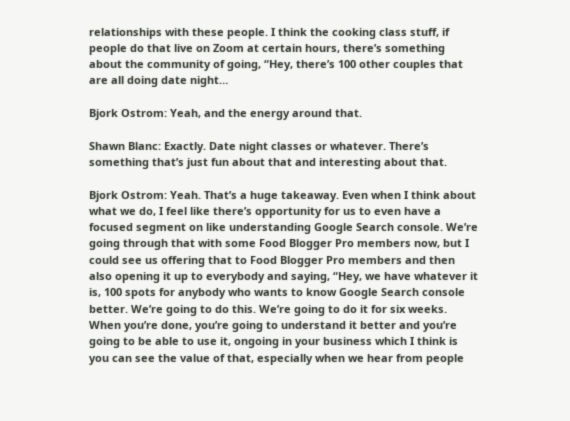relationships with these people. I think the cooking class stuff, if people do that live on Zoom at certain hours, there’s something about the community of going, “Hey, there’s 100 other couples that are all doing date night…

Bjork Ostrom: Yeah, and the energy around that.

Shawn Blanc: Exactly. Date night classes or whatever. There’s something that’s just fun about that and interesting about that.

Bjork Ostrom: Yeah. That’s a huge takeaway. Even when I think about what we do, I feel like there’s opportunity for us to even have a focused segment on like understanding Google Search console. We’re going through that with some Food Blogger Pro members now, but I could see us offering that to Food Blogger Pro members and then also opening it up to everybody and saying, “Hey, we have whatever it is, 100 spots for anybody who wants to know Google Search console better. We’re going to do this. We’re going to do it for six weeks. When you’re done, you’re going to understand it better and you’re going to be able to use it, ongoing in your business which I think is you can see the value of that, especially when we hear from people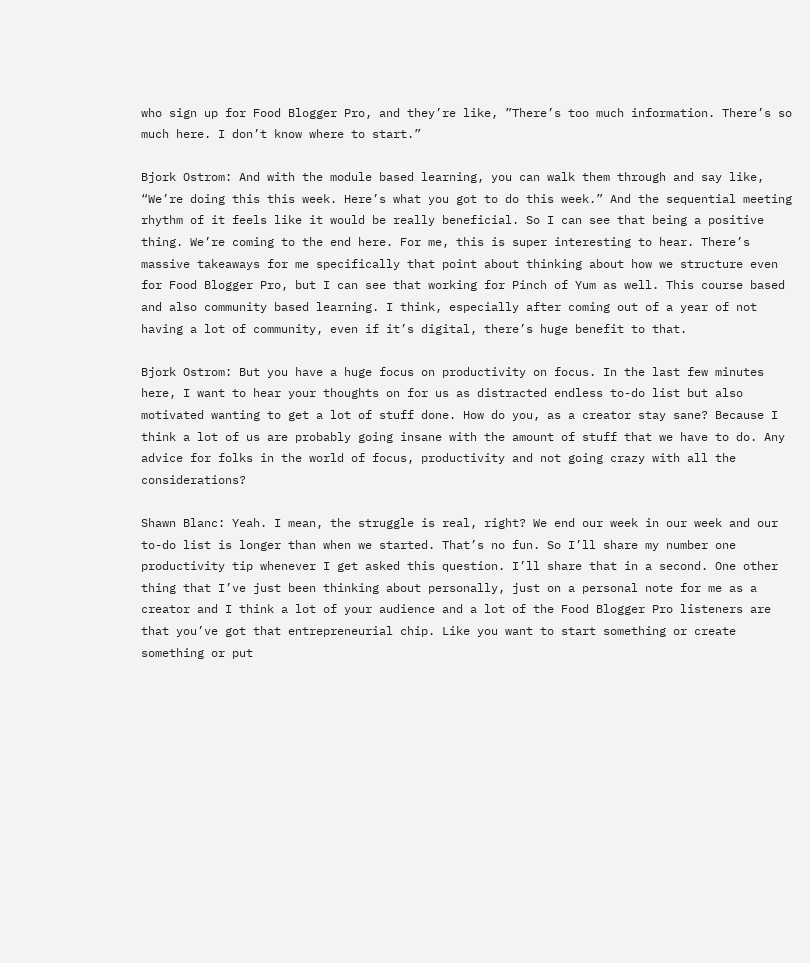who sign up for Food Blogger Pro, and they’re like, ”There’s too much information. There’s so much here. I don’t know where to start.”

Bjork Ostrom: And with the module based learning, you can walk them through and say like, “We’re doing this this week. Here’s what you got to do this week.” And the sequential meeting rhythm of it feels like it would be really beneficial. So I can see that being a positive thing. We’re coming to the end here. For me, this is super interesting to hear. There’s massive takeaways for me specifically that point about thinking about how we structure even for Food Blogger Pro, but I can see that working for Pinch of Yum as well. This course based and also community based learning. I think, especially after coming out of a year of not having a lot of community, even if it’s digital, there’s huge benefit to that.

Bjork Ostrom: But you have a huge focus on productivity on focus. In the last few minutes here, I want to hear your thoughts on for us as distracted endless to-do list but also motivated wanting to get a lot of stuff done. How do you, as a creator stay sane? Because I think a lot of us are probably going insane with the amount of stuff that we have to do. Any advice for folks in the world of focus, productivity and not going crazy with all the considerations?

Shawn Blanc: Yeah. I mean, the struggle is real, right? We end our week in our week and our to-do list is longer than when we started. That’s no fun. So I’ll share my number one productivity tip whenever I get asked this question. I’ll share that in a second. One other thing that I’ve just been thinking about personally, just on a personal note for me as a creator and I think a lot of your audience and a lot of the Food Blogger Pro listeners are that you’ve got that entrepreneurial chip. Like you want to start something or create something or put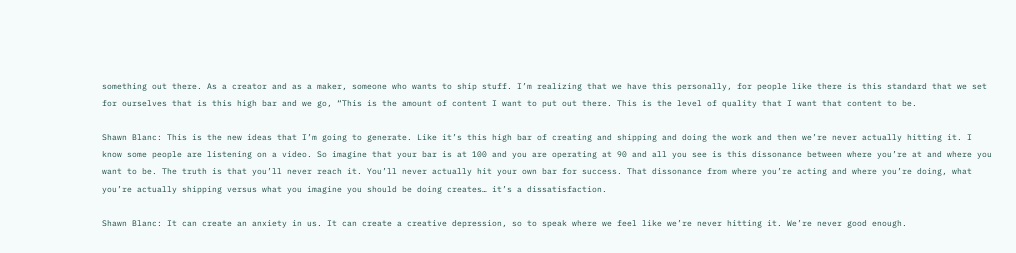something out there. As a creator and as a maker, someone who wants to ship stuff. I’m realizing that we have this personally, for people like there is this standard that we set for ourselves that is this high bar and we go, “This is the amount of content I want to put out there. This is the level of quality that I want that content to be.

Shawn Blanc: This is the new ideas that I’m going to generate. Like it’s this high bar of creating and shipping and doing the work and then we’re never actually hitting it. I know some people are listening on a video. So imagine that your bar is at 100 and you are operating at 90 and all you see is this dissonance between where you’re at and where you want to be. The truth is that you’ll never reach it. You’ll never actually hit your own bar for success. That dissonance from where you’re acting and where you’re doing, what you’re actually shipping versus what you imagine you should be doing creates… it’s a dissatisfaction.

Shawn Blanc: It can create an anxiety in us. It can create a creative depression, so to speak where we feel like we’re never hitting it. We’re never good enough.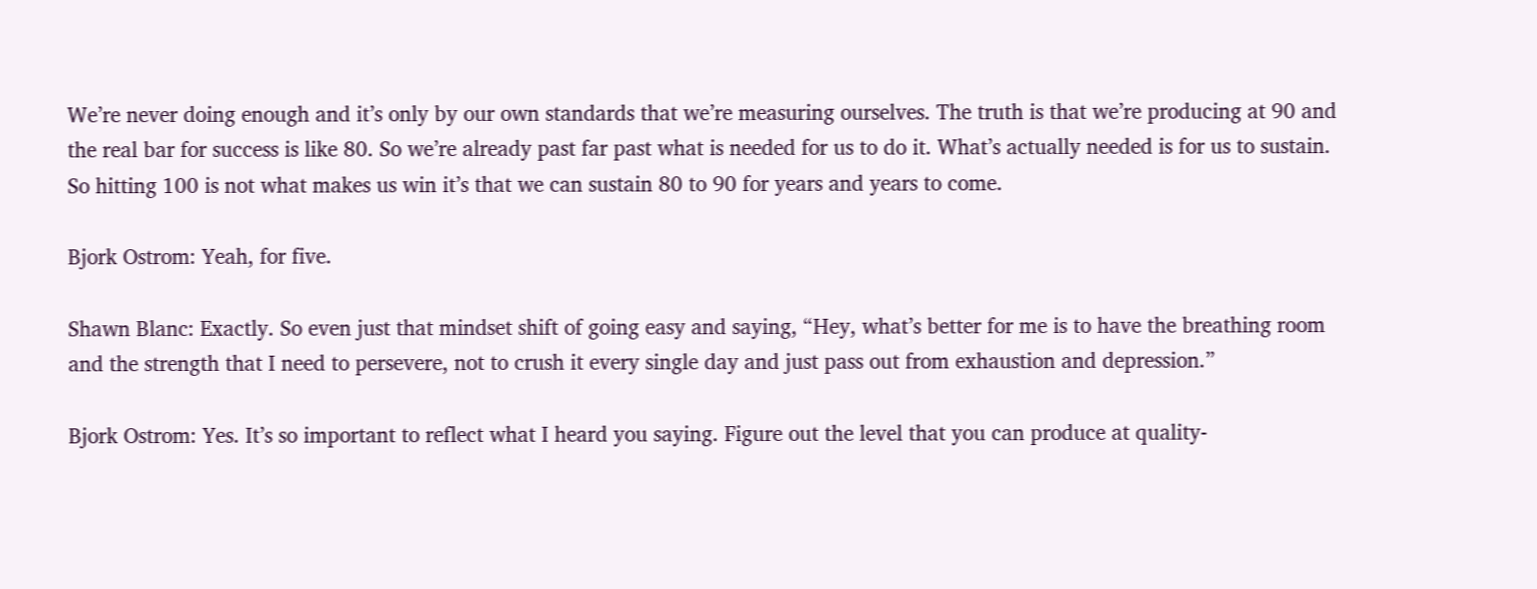We’re never doing enough and it’s only by our own standards that we’re measuring ourselves. The truth is that we’re producing at 90 and the real bar for success is like 80. So we’re already past far past what is needed for us to do it. What’s actually needed is for us to sustain. So hitting 100 is not what makes us win it’s that we can sustain 80 to 90 for years and years to come.

Bjork Ostrom: Yeah, for five.

Shawn Blanc: Exactly. So even just that mindset shift of going easy and saying, “Hey, what’s better for me is to have the breathing room and the strength that I need to persevere, not to crush it every single day and just pass out from exhaustion and depression.”

Bjork Ostrom: Yes. It’s so important to reflect what I heard you saying. Figure out the level that you can produce at quality-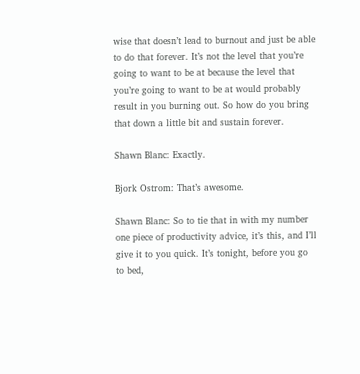wise that doesn’t lead to burnout and just be able to do that forever. It’s not the level that you’re going to want to be at because the level that you’re going to want to be at would probably result in you burning out. So how do you bring that down a little bit and sustain forever.

Shawn Blanc: Exactly.

Bjork Ostrom: That’s awesome.

Shawn Blanc: So to tie that in with my number one piece of productivity advice, it’s this, and I’ll give it to you quick. It’s tonight, before you go to bed,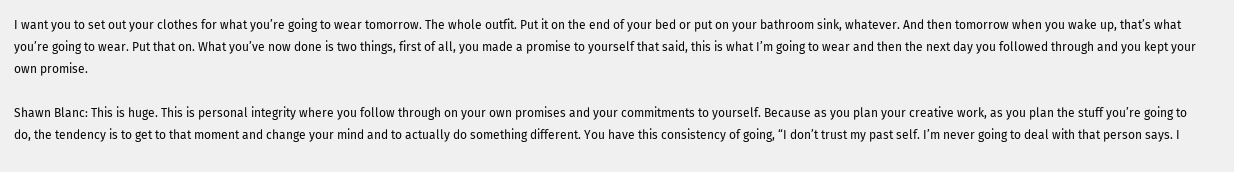I want you to set out your clothes for what you’re going to wear tomorrow. The whole outfit. Put it on the end of your bed or put on your bathroom sink, whatever. And then tomorrow when you wake up, that’s what you’re going to wear. Put that on. What you’ve now done is two things, first of all, you made a promise to yourself that said, this is what I’m going to wear and then the next day you followed through and you kept your own promise.

Shawn Blanc: This is huge. This is personal integrity where you follow through on your own promises and your commitments to yourself. Because as you plan your creative work, as you plan the stuff you’re going to do, the tendency is to get to that moment and change your mind and to actually do something different. You have this consistency of going, “I don’t trust my past self. I’m never going to deal with that person says. I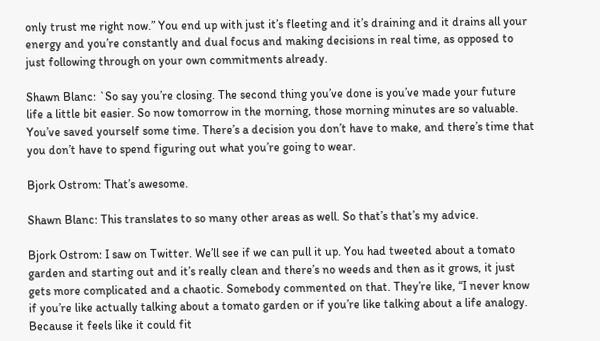only trust me right now.” You end up with just it’s fleeting and it’s draining and it drains all your energy and you’re constantly and dual focus and making decisions in real time, as opposed to just following through on your own commitments already.

Shawn Blanc: `So say you’re closing. The second thing you’ve done is you’ve made your future life a little bit easier. So now tomorrow in the morning, those morning minutes are so valuable. You’ve saved yourself some time. There’s a decision you don’t have to make, and there’s time that you don’t have to spend figuring out what you’re going to wear.

Bjork Ostrom: That’s awesome.

Shawn Blanc: This translates to so many other areas as well. So that’s that’s my advice.

Bjork Ostrom: I saw on Twitter. We’ll see if we can pull it up. You had tweeted about a tomato garden and starting out and it’s really clean and there’s no weeds and then as it grows, it just gets more complicated and a chaotic. Somebody commented on that. They’re like, “I never know if you’re like actually talking about a tomato garden or if you’re like talking about a life analogy. Because it feels like it could fit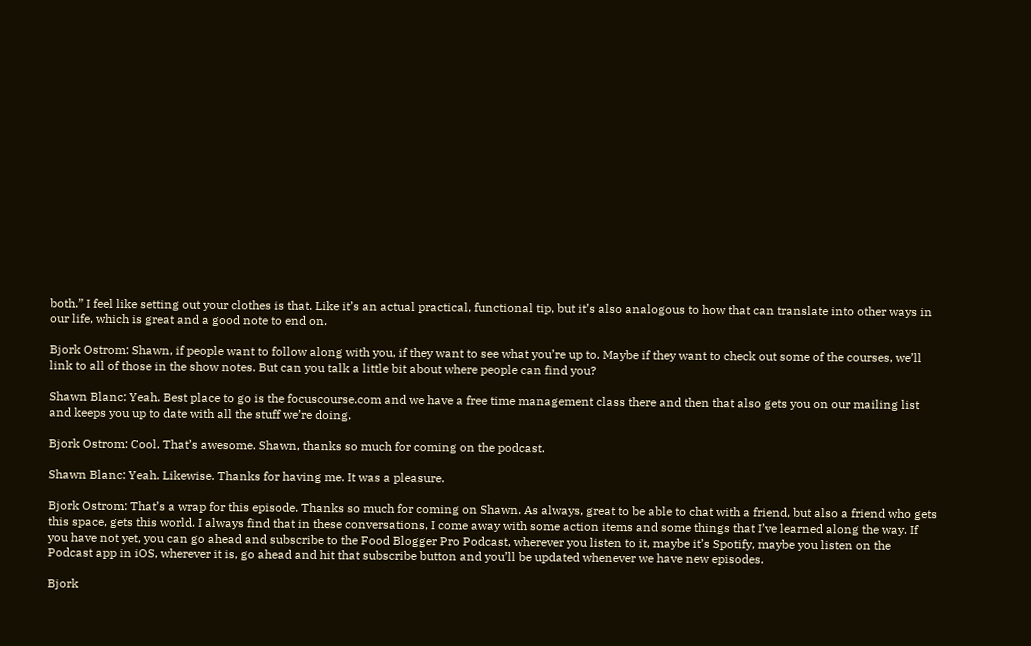both.” I feel like setting out your clothes is that. Like it’s an actual practical, functional tip, but it’s also analogous to how that can translate into other ways in our life, which is great and a good note to end on.

Bjork Ostrom: Shawn, if people want to follow along with you, if they want to see what you’re up to. Maybe if they want to check out some of the courses, we’ll link to all of those in the show notes. But can you talk a little bit about where people can find you?

Shawn Blanc: Yeah. Best place to go is the focuscourse.com and we have a free time management class there and then that also gets you on our mailing list and keeps you up to date with all the stuff we’re doing.

Bjork Ostrom: Cool. That’s awesome. Shawn, thanks so much for coming on the podcast.

Shawn Blanc: Yeah. Likewise. Thanks for having me. It was a pleasure.

Bjork Ostrom: That’s a wrap for this episode. Thanks so much for coming on Shawn. As always, great to be able to chat with a friend, but also a friend who gets this space, gets this world. I always find that in these conversations, I come away with some action items and some things that I’ve learned along the way. If you have not yet, you can go ahead and subscribe to the Food Blogger Pro Podcast, wherever you listen to it, maybe it’s Spotify, maybe you listen on the Podcast app in iOS, wherever it is, go ahead and hit that subscribe button and you’ll be updated whenever we have new episodes.

Bjork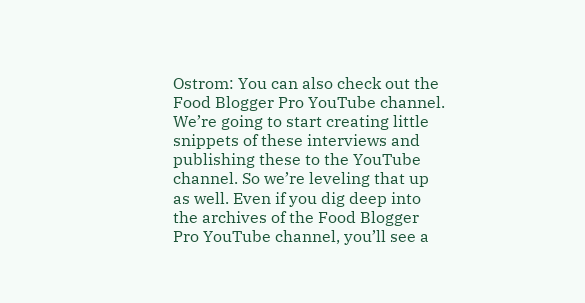Ostrom: You can also check out the Food Blogger Pro YouTube channel. We’re going to start creating little snippets of these interviews and publishing these to the YouTube channel. So we’re leveling that up as well. Even if you dig deep into the archives of the Food Blogger Pro YouTube channel, you’ll see a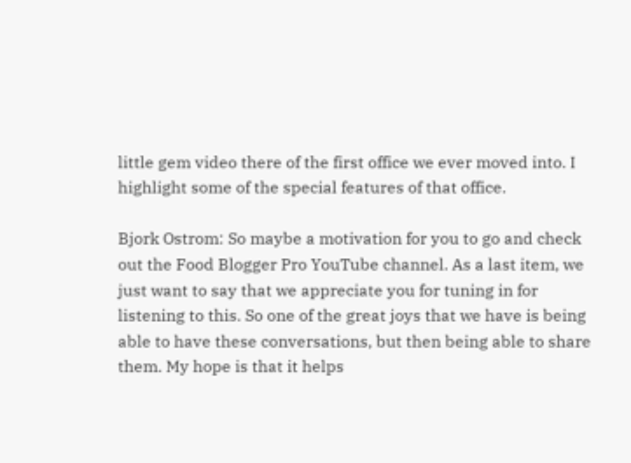little gem video there of the first office we ever moved into. I highlight some of the special features of that office.

Bjork Ostrom: So maybe a motivation for you to go and check out the Food Blogger Pro YouTube channel. As a last item, we just want to say that we appreciate you for tuning in for listening to this. So one of the great joys that we have is being able to have these conversations, but then being able to share them. My hope is that it helps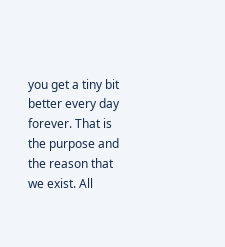you get a tiny bit better every day forever. That is the purpose and the reason that we exist. All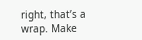right, that’s a wrap. Make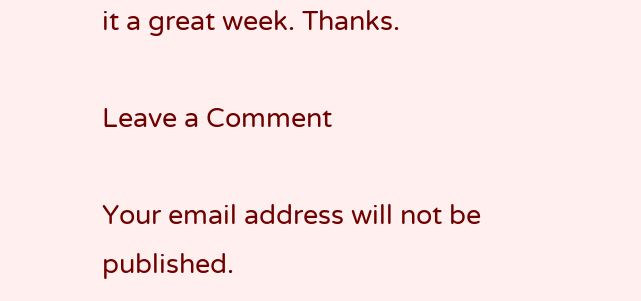it a great week. Thanks.

Leave a Comment

Your email address will not be published.